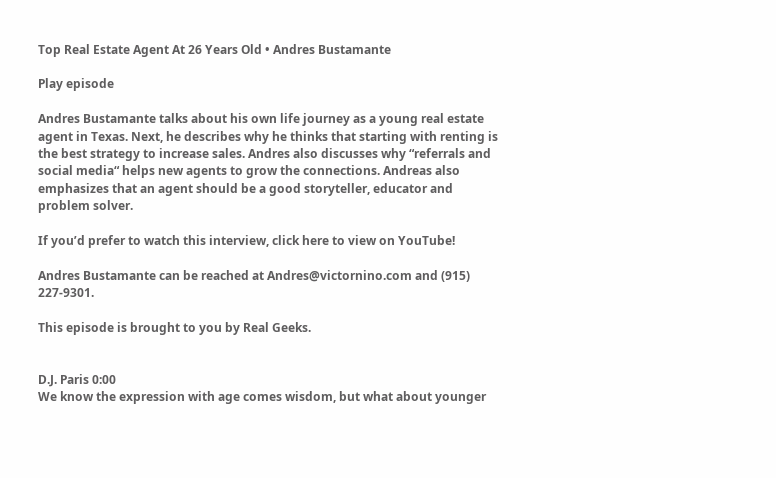Top Real Estate Agent At 26 Years Old • Andres Bustamante

Play episode

Andres Bustamante talks about his own life journey as a young real estate agent in Texas. Next, he describes why he thinks that starting with renting is the best strategy to increase sales. Andres also discusses why “referrals and social media“ helps new agents to grow the connections. Andreas also emphasizes that an agent should be a good storyteller, educator and problem solver.

If you’d prefer to watch this interview, click here to view on YouTube!

Andres Bustamante can be reached at Andres@victornino.com and (915) 227-9301.

This episode is brought to you by Real Geeks.


D.J. Paris 0:00
We know the expression with age comes wisdom, but what about younger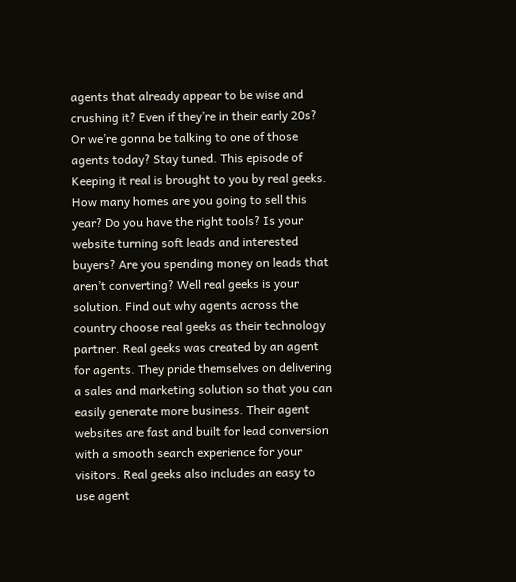agents that already appear to be wise and crushing it? Even if they’re in their early 20s? Or we’re gonna be talking to one of those agents today? Stay tuned. This episode of Keeping it real is brought to you by real geeks. How many homes are you going to sell this year? Do you have the right tools? Is your website turning soft leads and interested buyers? Are you spending money on leads that aren’t converting? Well real geeks is your solution. Find out why agents across the country choose real geeks as their technology partner. Real geeks was created by an agent for agents. They pride themselves on delivering a sales and marketing solution so that you can easily generate more business. Their agent websites are fast and built for lead conversion with a smooth search experience for your visitors. Real geeks also includes an easy to use agent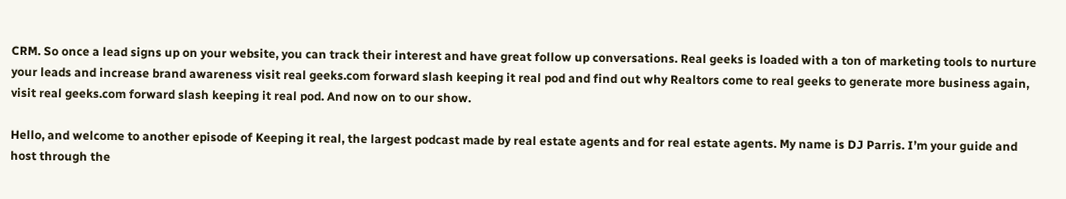CRM. So once a lead signs up on your website, you can track their interest and have great follow up conversations. Real geeks is loaded with a ton of marketing tools to nurture your leads and increase brand awareness visit real geeks.com forward slash keeping it real pod and find out why Realtors come to real geeks to generate more business again, visit real geeks.com forward slash keeping it real pod. And now on to our show.

Hello, and welcome to another episode of Keeping it real, the largest podcast made by real estate agents and for real estate agents. My name is DJ Parris. I’m your guide and host through the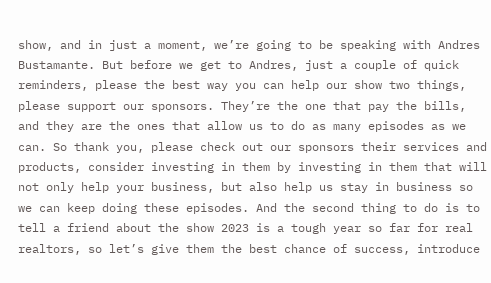show, and in just a moment, we’re going to be speaking with Andres Bustamante. But before we get to Andres, just a couple of quick reminders, please the best way you can help our show two things, please support our sponsors. They’re the one that pay the bills, and they are the ones that allow us to do as many episodes as we can. So thank you, please check out our sponsors their services and products, consider investing in them by investing in them that will not only help your business, but also help us stay in business so we can keep doing these episodes. And the second thing to do is to tell a friend about the show 2023 is a tough year so far for real realtors, so let’s give them the best chance of success, introduce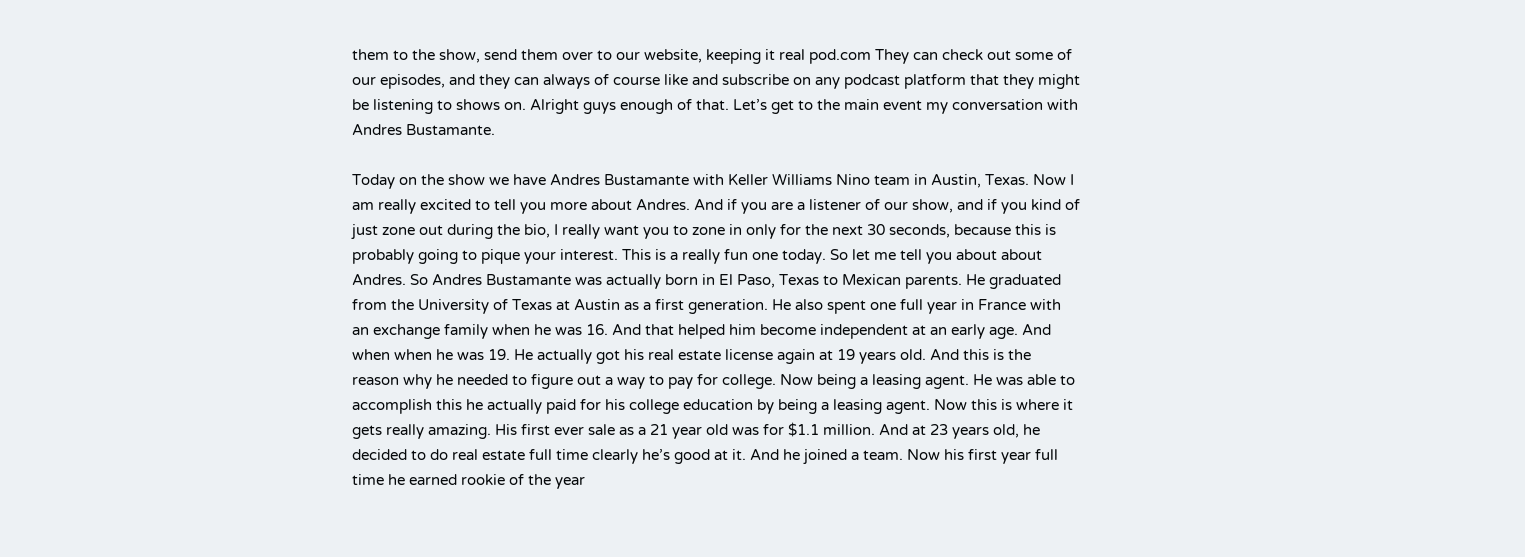them to the show, send them over to our website, keeping it real pod.com They can check out some of our episodes, and they can always of course like and subscribe on any podcast platform that they might be listening to shows on. Alright guys enough of that. Let’s get to the main event my conversation with Andres Bustamante.

Today on the show we have Andres Bustamante with Keller Williams Nino team in Austin, Texas. Now I am really excited to tell you more about Andres. And if you are a listener of our show, and if you kind of just zone out during the bio, I really want you to zone in only for the next 30 seconds, because this is probably going to pique your interest. This is a really fun one today. So let me tell you about about Andres. So Andres Bustamante was actually born in El Paso, Texas to Mexican parents. He graduated from the University of Texas at Austin as a first generation. He also spent one full year in France with an exchange family when he was 16. And that helped him become independent at an early age. And when when he was 19. He actually got his real estate license again at 19 years old. And this is the reason why he needed to figure out a way to pay for college. Now being a leasing agent. He was able to accomplish this he actually paid for his college education by being a leasing agent. Now this is where it gets really amazing. His first ever sale as a 21 year old was for $1.1 million. And at 23 years old, he decided to do real estate full time clearly he’s good at it. And he joined a team. Now his first year full time he earned rookie of the year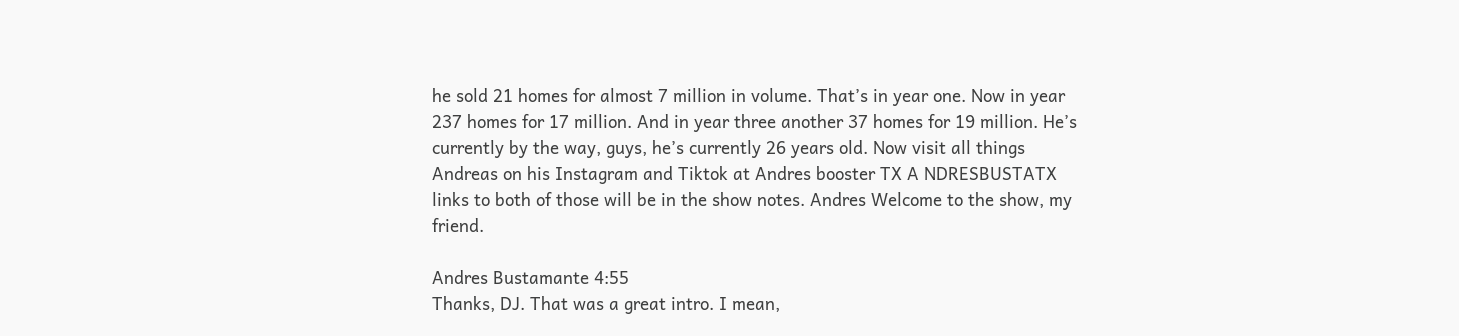he sold 21 homes for almost 7 million in volume. That’s in year one. Now in year 237 homes for 17 million. And in year three another 37 homes for 19 million. He’s currently by the way, guys, he’s currently 26 years old. Now visit all things Andreas on his Instagram and Tiktok at Andres booster TX A NDRESBUSTATX links to both of those will be in the show notes. Andres Welcome to the show, my friend.

Andres Bustamante 4:55
Thanks, DJ. That was a great intro. I mean,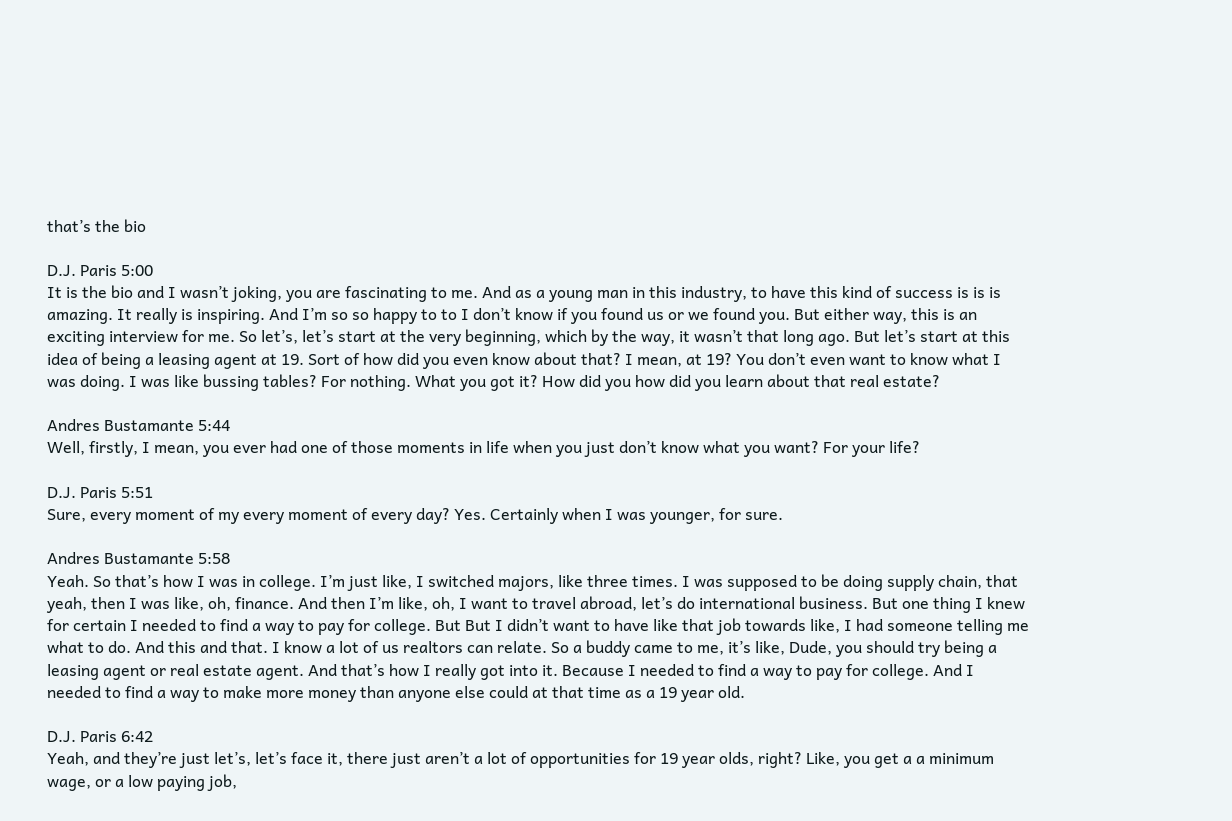that’s the bio

D.J. Paris 5:00
It is the bio and I wasn’t joking, you are fascinating to me. And as a young man in this industry, to have this kind of success is is is amazing. It really is inspiring. And I’m so so happy to to I don’t know if you found us or we found you. But either way, this is an exciting interview for me. So let’s, let’s start at the very beginning, which by the way, it wasn’t that long ago. But let’s start at this idea of being a leasing agent at 19. Sort of how did you even know about that? I mean, at 19? You don’t even want to know what I was doing. I was like bussing tables? For nothing. What you got it? How did you how did you learn about that real estate?

Andres Bustamante 5:44
Well, firstly, I mean, you ever had one of those moments in life when you just don’t know what you want? For your life?

D.J. Paris 5:51
Sure, every moment of my every moment of every day? Yes. Certainly when I was younger, for sure.

Andres Bustamante 5:58
Yeah. So that’s how I was in college. I’m just like, I switched majors, like three times. I was supposed to be doing supply chain, that yeah, then I was like, oh, finance. And then I’m like, oh, I want to travel abroad, let’s do international business. But one thing I knew for certain I needed to find a way to pay for college. But But I didn’t want to have like that job towards like, I had someone telling me what to do. And this and that. I know a lot of us realtors can relate. So a buddy came to me, it’s like, Dude, you should try being a leasing agent or real estate agent. And that’s how I really got into it. Because I needed to find a way to pay for college. And I needed to find a way to make more money than anyone else could at that time as a 19 year old.

D.J. Paris 6:42
Yeah, and they’re just let’s, let’s face it, there just aren’t a lot of opportunities for 19 year olds, right? Like, you get a a minimum wage, or a low paying job,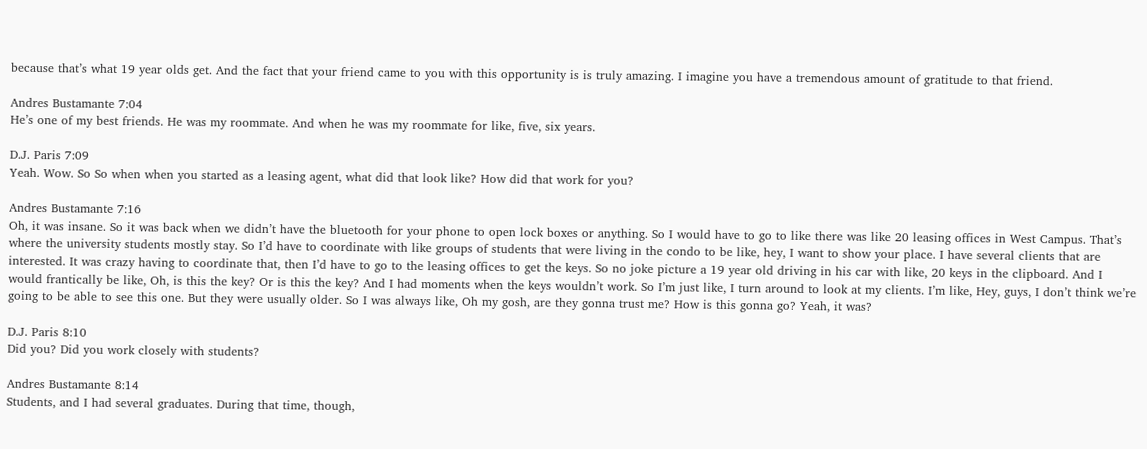because that’s what 19 year olds get. And the fact that your friend came to you with this opportunity is is truly amazing. I imagine you have a tremendous amount of gratitude to that friend.

Andres Bustamante 7:04
He’s one of my best friends. He was my roommate. And when he was my roommate for like, five, six years.

D.J. Paris 7:09
Yeah. Wow. So So when when you started as a leasing agent, what did that look like? How did that work for you?

Andres Bustamante 7:16
Oh, it was insane. So it was back when we didn’t have the bluetooth for your phone to open lock boxes or anything. So I would have to go to like there was like 20 leasing offices in West Campus. That’s where the university students mostly stay. So I’d have to coordinate with like groups of students that were living in the condo to be like, hey, I want to show your place. I have several clients that are interested. It was crazy having to coordinate that, then I’d have to go to the leasing offices to get the keys. So no joke picture a 19 year old driving in his car with like, 20 keys in the clipboard. And I would frantically be like, Oh, is this the key? Or is this the key? And I had moments when the keys wouldn’t work. So I’m just like, I turn around to look at my clients. I’m like, Hey, guys, I don’t think we’re going to be able to see this one. But they were usually older. So I was always like, Oh my gosh, are they gonna trust me? How is this gonna go? Yeah, it was?

D.J. Paris 8:10
Did you? Did you work closely with students?

Andres Bustamante 8:14
Students, and I had several graduates. During that time, though,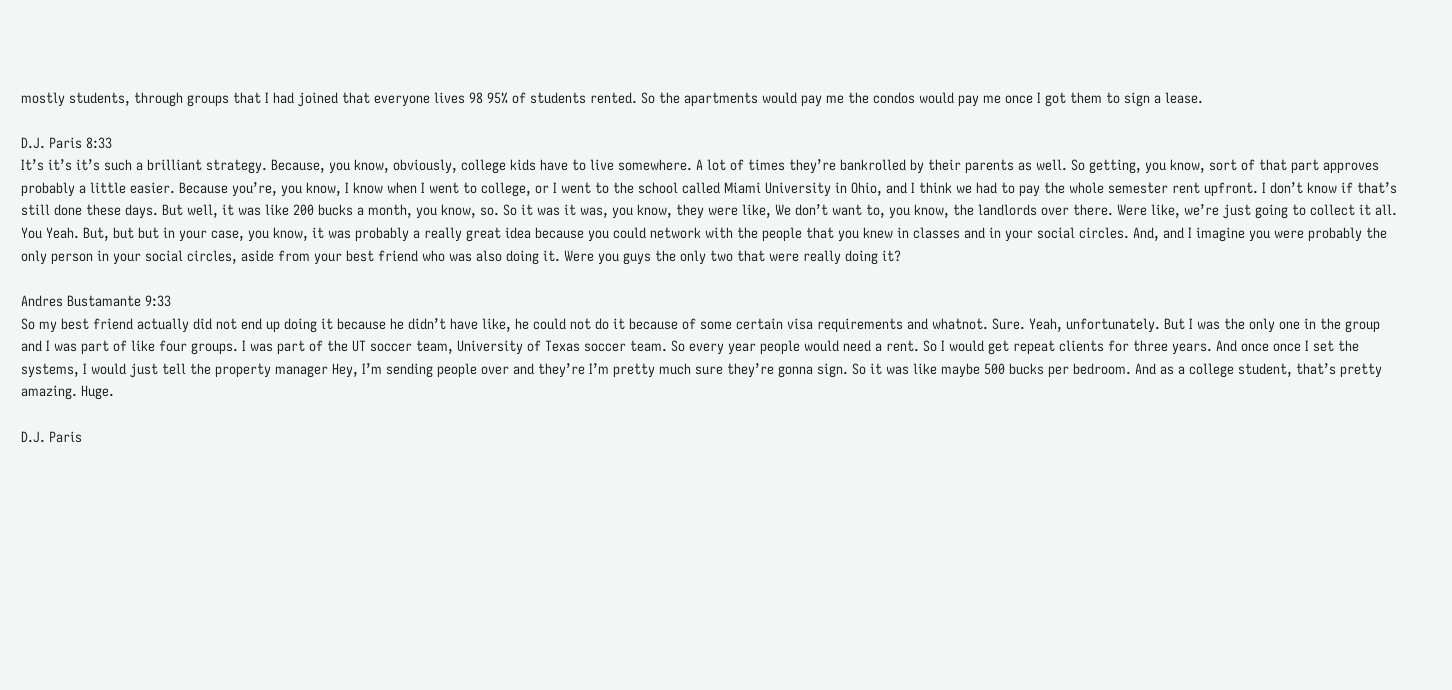mostly students, through groups that I had joined that everyone lives 98 95% of students rented. So the apartments would pay me the condos would pay me once I got them to sign a lease.

D.J. Paris 8:33
It’s it’s it’s such a brilliant strategy. Because, you know, obviously, college kids have to live somewhere. A lot of times they’re bankrolled by their parents as well. So getting, you know, sort of that part approves probably a little easier. Because you’re, you know, I know when I went to college, or I went to the school called Miami University in Ohio, and I think we had to pay the whole semester rent upfront. I don’t know if that’s still done these days. But well, it was like 200 bucks a month, you know, so. So it was it was, you know, they were like, We don’t want to, you know, the landlords over there. Were like, we’re just going to collect it all. You Yeah. But, but but in your case, you know, it was probably a really great idea because you could network with the people that you knew in classes and in your social circles. And, and I imagine you were probably the only person in your social circles, aside from your best friend who was also doing it. Were you guys the only two that were really doing it?

Andres Bustamante 9:33
So my best friend actually did not end up doing it because he didn’t have like, he could not do it because of some certain visa requirements and whatnot. Sure. Yeah, unfortunately. But I was the only one in the group and I was part of like four groups. I was part of the UT soccer team, University of Texas soccer team. So every year people would need a rent. So I would get repeat clients for three years. And once once I set the systems, I would just tell the property manager Hey, I’m sending people over and they’re I’m pretty much sure they’re gonna sign. So it was like maybe 500 bucks per bedroom. And as a college student, that’s pretty amazing. Huge.

D.J. Paris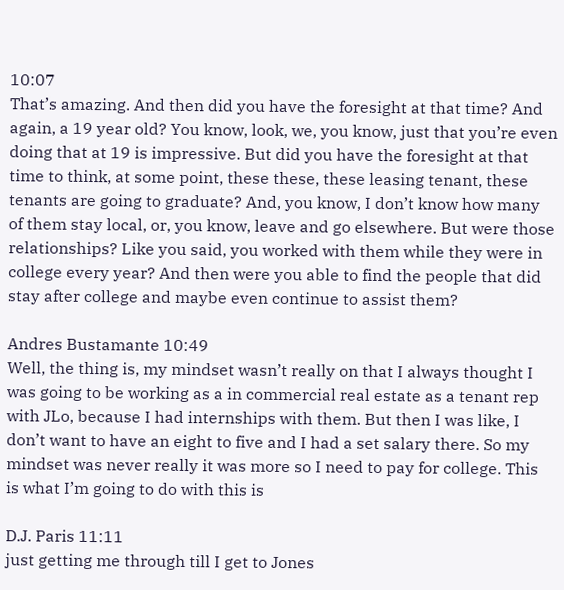10:07
That’s amazing. And then did you have the foresight at that time? And again, a 19 year old? You know, look, we, you know, just that you’re even doing that at 19 is impressive. But did you have the foresight at that time to think, at some point, these these, these leasing tenant, these tenants are going to graduate? And, you know, I don’t know how many of them stay local, or, you know, leave and go elsewhere. But were those relationships? Like you said, you worked with them while they were in college every year? And then were you able to find the people that did stay after college and maybe even continue to assist them?

Andres Bustamante 10:49
Well, the thing is, my mindset wasn’t really on that I always thought I was going to be working as a in commercial real estate as a tenant rep with JLo, because I had internships with them. But then I was like, I don’t want to have an eight to five and I had a set salary there. So my mindset was never really it was more so I need to pay for college. This is what I’m going to do with this is

D.J. Paris 11:11
just getting me through till I get to Jones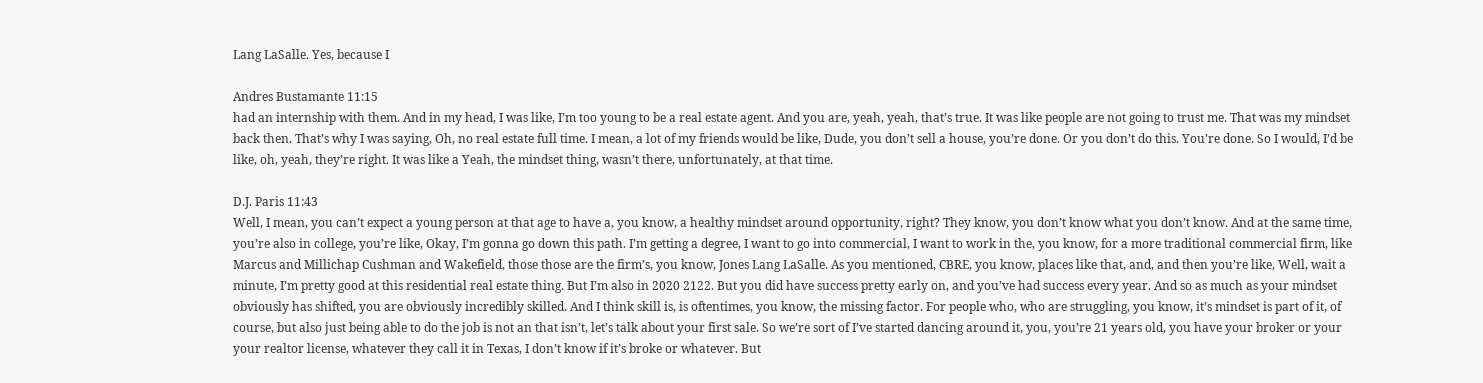Lang LaSalle. Yes, because I

Andres Bustamante 11:15
had an internship with them. And in my head, I was like, I’m too young to be a real estate agent. And you are, yeah, yeah, that’s true. It was like people are not going to trust me. That was my mindset back then. That’s why I was saying, Oh, no real estate full time. I mean, a lot of my friends would be like, Dude, you don’t sell a house, you’re done. Or you don’t do this. You’re done. So I would, I’d be like, oh, yeah, they’re right. It was like a Yeah, the mindset thing, wasn’t there, unfortunately, at that time.

D.J. Paris 11:43
Well, I mean, you can’t expect a young person at that age to have a, you know, a healthy mindset around opportunity, right? They know, you don’t know what you don’t know. And at the same time, you’re also in college, you’re like, Okay, I’m gonna go down this path. I’m getting a degree, I want to go into commercial, I want to work in the, you know, for a more traditional commercial firm, like Marcus and Millichap Cushman and Wakefield, those those are the firm’s, you know, Jones Lang LaSalle. As you mentioned, CBRE, you know, places like that, and, and then you’re like, Well, wait a minute, I’m pretty good at this residential real estate thing. But I’m also in 2020 2122. But you did have success pretty early on, and you’ve had success every year. And so as much as your mindset obviously has shifted, you are obviously incredibly skilled. And I think skill is, is oftentimes, you know, the missing factor. For people who, who are struggling, you know, it’s mindset is part of it, of course, but also just being able to do the job is not an that isn’t, let’s talk about your first sale. So we’re sort of I’ve started dancing around it, you, you’re 21 years old, you have your broker or your your realtor license, whatever they call it in Texas, I don’t know if it’s broke or whatever. But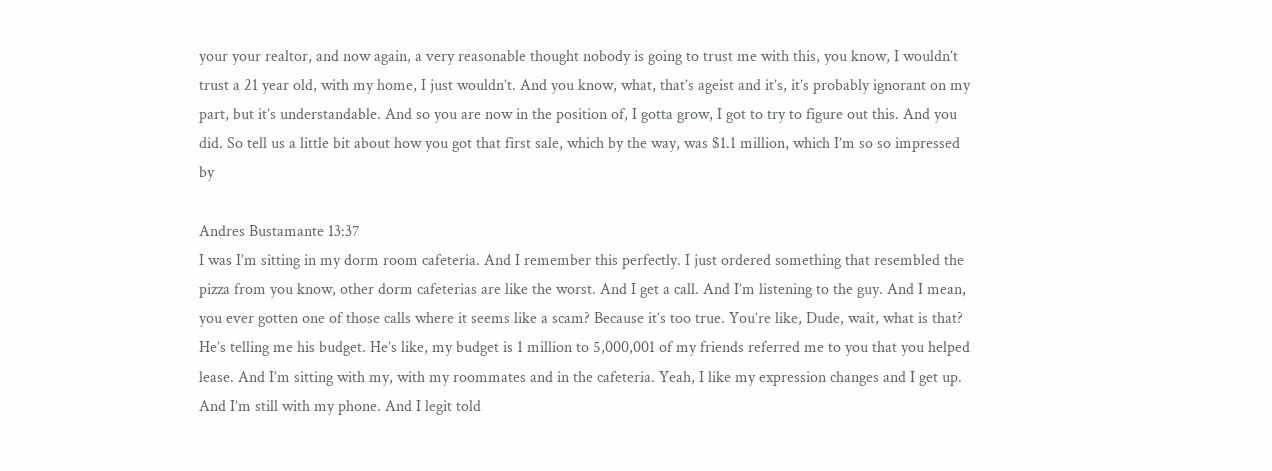your your realtor, and now again, a very reasonable thought nobody is going to trust me with this, you know, I wouldn’t trust a 21 year old, with my home, I just wouldn’t. And you know, what, that’s ageist and it’s, it’s probably ignorant on my part, but it’s understandable. And so you are now in the position of, I gotta grow, I got to try to figure out this. And you did. So tell us a little bit about how you got that first sale, which by the way, was $1.1 million, which I’m so so impressed by

Andres Bustamante 13:37
I was I’m sitting in my dorm room cafeteria. And I remember this perfectly. I just ordered something that resembled the pizza from you know, other dorm cafeterias are like the worst. And I get a call. And I’m listening to the guy. And I mean, you ever gotten one of those calls where it seems like a scam? Because it’s too true. You’re like, Dude, wait, what is that? He’s telling me his budget. He’s like, my budget is 1 million to 5,000,001 of my friends referred me to you that you helped lease. And I’m sitting with my, with my roommates and in the cafeteria. Yeah, I like my expression changes and I get up. And I’m still with my phone. And I legit told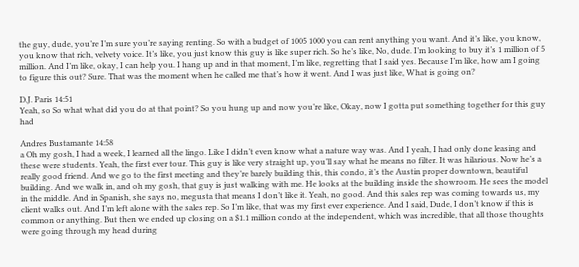the guy, dude, you’re I’m sure you’re saying renting. So with a budget of 1005 1000 you can rent anything you want. And it’s like, you know, you know that rich, velvety voice. It’s like, you just know this guy is like super rich. So he’s like, No, dude. I’m looking to buy it’s 1 million of 5 million. And I’m like, okay, I can help you. I hang up and in that moment, I’m like, regretting that I said yes. Because I’m like, how am I going to figure this out? Sure. That was the moment when he called me that’s how it went. And I was just like, What is going on?

D.J. Paris 14:51
Yeah, so So what what did you do at that point? So you hung up and now you’re like, Okay, now I gotta put something together for this guy had

Andres Bustamante 14:58
a Oh my gosh, I had a week, I learned all the lingo. Like I didn’t even know what a nature way was. And I yeah, I had only done leasing and these were students. Yeah, the first ever tour. This guy is like very straight up, you’ll say what he means no filter. It was hilarious. Now he’s a really good friend. And we go to the first meeting and they’re barely building this, this condo, it’s the Austin proper downtown, beautiful building. And we walk in, and oh my gosh, that guy is just walking with me. He looks at the building inside the showroom. He sees the model in the middle. And in Spanish, she says no, megusta that means I don’t like it. Yeah, no good. And this sales rep was coming towards us, my client walks out. And I’m left alone with the sales rep. So I’m like, that was my first ever experience. And I said, Dude, I don’t know if this is common or anything. But then we ended up closing on a $1.1 million condo at the independent, which was incredible, that all those thoughts were going through my head during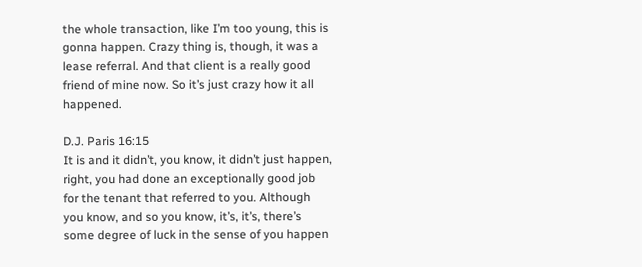the whole transaction, like I’m too young, this is gonna happen. Crazy thing is, though, it was a lease referral. And that client is a really good friend of mine now. So it’s just crazy how it all happened.

D.J. Paris 16:15
It is and it didn’t, you know, it didn’t just happen, right, you had done an exceptionally good job for the tenant that referred to you. Although you know, and so you know, it’s, it’s, there’s some degree of luck in the sense of you happen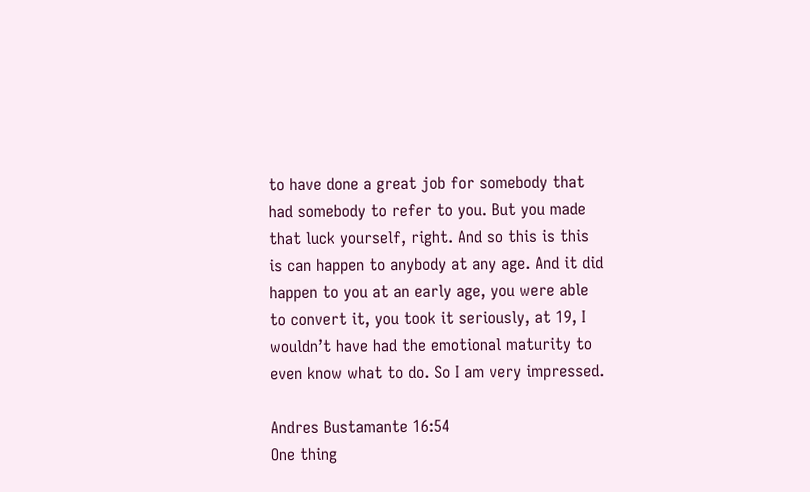to have done a great job for somebody that had somebody to refer to you. But you made that luck yourself, right. And so this is this is can happen to anybody at any age. And it did happen to you at an early age, you were able to convert it, you took it seriously, at 19, I wouldn’t have had the emotional maturity to even know what to do. So I am very impressed.

Andres Bustamante 16:54
One thing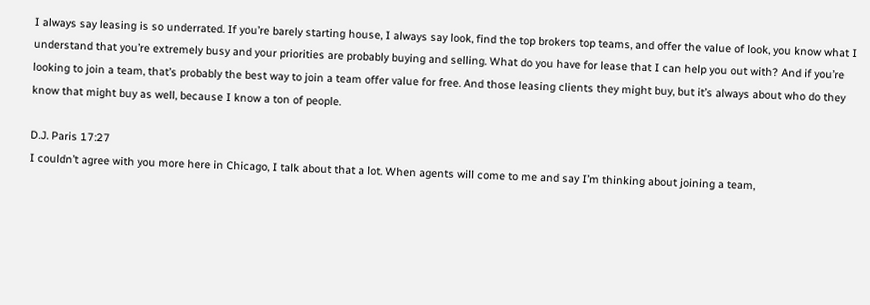I always say leasing is so underrated. If you’re barely starting house, I always say look, find the top brokers top teams, and offer the value of look, you know what I understand that you’re extremely busy and your priorities are probably buying and selling. What do you have for lease that I can help you out with? And if you’re looking to join a team, that’s probably the best way to join a team offer value for free. And those leasing clients they might buy, but it’s always about who do they know that might buy as well, because I know a ton of people.

D.J. Paris 17:27
I couldn’t agree with you more here in Chicago, I talk about that a lot. When agents will come to me and say I’m thinking about joining a team,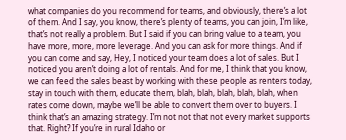what companies do you recommend for teams, and obviously, there’s a lot of them. And I say, you know, there’s plenty of teams, you can join, I’m like, that’s not really a problem. But I said if you can bring value to a team, you have more, more, more leverage. And you can ask for more things. And if you can come and say, Hey, I noticed your team does a lot of sales. But I noticed you aren’t doing a lot of rentals. And for me, I think that you know, we can feed the sales beast by working with these people as renters today, stay in touch with them, educate them, blah, blah, blah, blah, blah, when rates come down, maybe we’ll be able to convert them over to buyers. I think that’s an amazing strategy. I’m not not that not every market supports that. Right? If you’re in rural Idaho or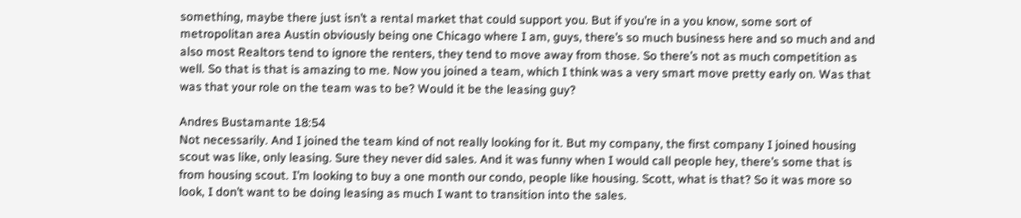something, maybe there just isn’t a rental market that could support you. But if you’re in a you know, some sort of metropolitan area Austin obviously being one Chicago where I am, guys, there’s so much business here and so much and and also most Realtors tend to ignore the renters, they tend to move away from those. So there’s not as much competition as well. So that is that is amazing to me. Now you joined a team, which I think was a very smart move pretty early on. Was that was that your role on the team was to be? Would it be the leasing guy?

Andres Bustamante 18:54
Not necessarily. And I joined the team kind of not really looking for it. But my company, the first company I joined housing scout was like, only leasing. Sure they never did sales. And it was funny when I would call people hey, there’s some that is from housing scout. I’m looking to buy a one month our condo, people like housing. Scott, what is that? So it was more so look, I don’t want to be doing leasing as much I want to transition into the sales.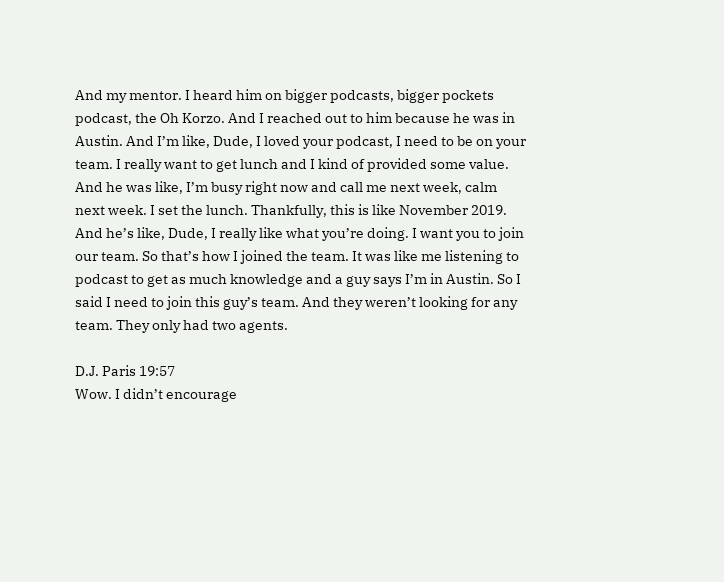And my mentor. I heard him on bigger podcasts, bigger pockets podcast, the Oh Korzo. And I reached out to him because he was in Austin. And I’m like, Dude, I loved your podcast, I need to be on your team. I really want to get lunch and I kind of provided some value. And he was like, I’m busy right now and call me next week, calm next week. I set the lunch. Thankfully, this is like November 2019. And he’s like, Dude, I really like what you’re doing. I want you to join our team. So that’s how I joined the team. It was like me listening to podcast to get as much knowledge and a guy says I’m in Austin. So I said I need to join this guy’s team. And they weren’t looking for any team. They only had two agents.

D.J. Paris 19:57
Wow. I didn’t encourage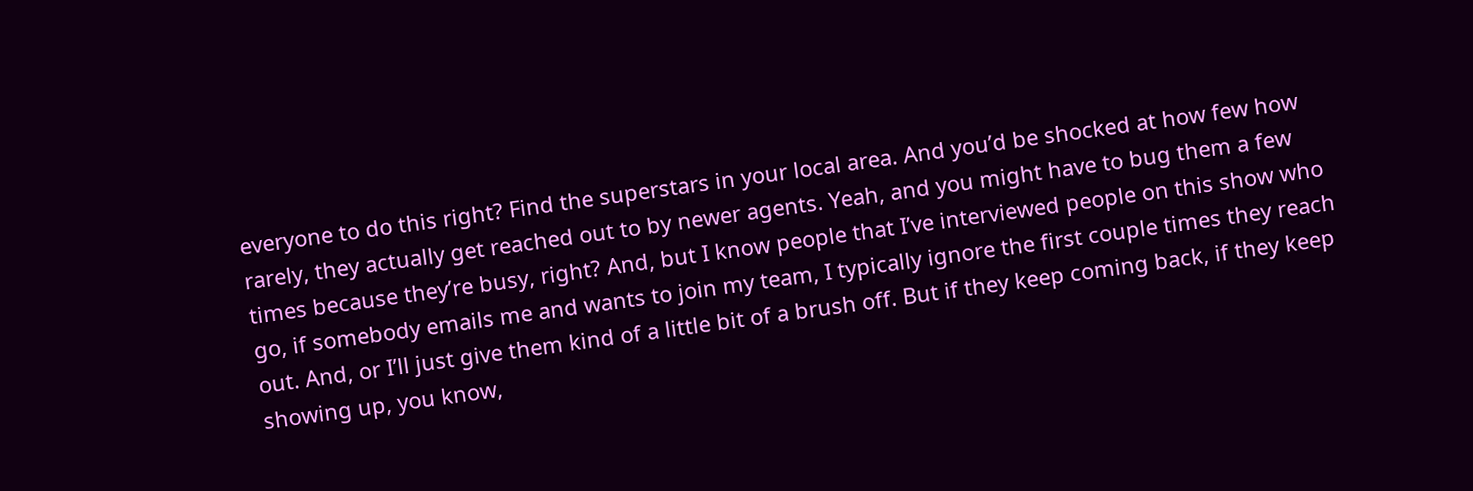everyone to do this right? Find the superstars in your local area. And you’d be shocked at how few how rarely, they actually get reached out to by newer agents. Yeah, and you might have to bug them a few times because they’re busy, right? And, but I know people that I’ve interviewed people on this show who go, if somebody emails me and wants to join my team, I typically ignore the first couple times they reach out. And, or I’ll just give them kind of a little bit of a brush off. But if they keep coming back, if they keep showing up, you know,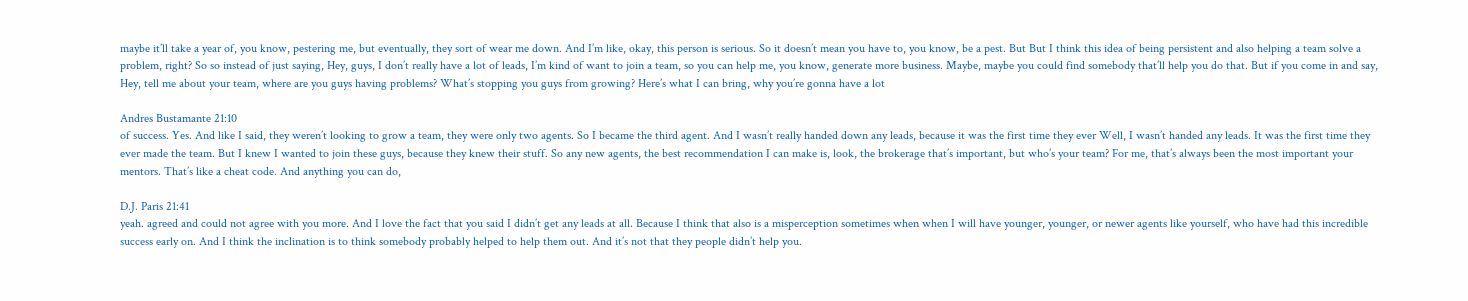maybe it’ll take a year of, you know, pestering me, but eventually, they sort of wear me down. And I’m like, okay, this person is serious. So it doesn’t mean you have to, you know, be a pest. But But I think this idea of being persistent and also helping a team solve a problem, right? So so instead of just saying, Hey, guys, I don’t really have a lot of leads, I’m kind of want to join a team, so you can help me, you know, generate more business. Maybe, maybe you could find somebody that’ll help you do that. But if you come in and say, Hey, tell me about your team, where are you guys having problems? What’s stopping you guys from growing? Here’s what I can bring, why you’re gonna have a lot

Andres Bustamante 21:10
of success. Yes. And like I said, they weren’t looking to grow a team, they were only two agents. So I became the third agent. And I wasn’t really handed down any leads, because it was the first time they ever Well, I wasn’t handed any leads. It was the first time they ever made the team. But I knew I wanted to join these guys, because they knew their stuff. So any new agents, the best recommendation I can make is, look, the brokerage that’s important, but who’s your team? For me, that’s always been the most important your mentors. That’s like a cheat code. And anything you can do,

D.J. Paris 21:41
yeah. agreed and could not agree with you more. And I love the fact that you said I didn’t get any leads at all. Because I think that also is a misperception sometimes when when I will have younger, younger, or newer agents like yourself, who have had this incredible success early on. And I think the inclination is to think somebody probably helped to help them out. And it’s not that they people didn’t help you.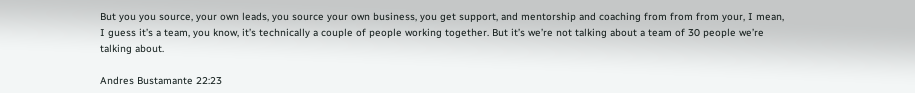But you you source, your own leads, you source your own business, you get support, and mentorship and coaching from from from your, I mean, I guess it’s a team, you know, it’s technically a couple of people working together. But it’s we’re not talking about a team of 30 people we’re talking about.

Andres Bustamante 22:23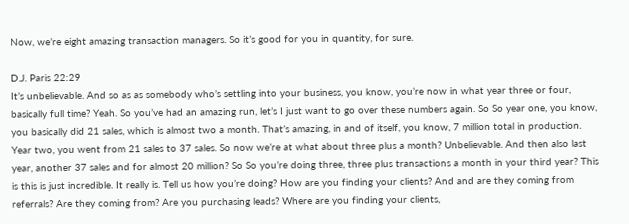Now, we’re eight amazing transaction managers. So it’s good for you in quantity, for sure.

D.J. Paris 22:29
It’s unbelievable. And so as as somebody who’s settling into your business, you know, you’re now in what year three or four, basically full time? Yeah. So you’ve had an amazing run, let’s I just want to go over these numbers again. So So year one, you know, you basically did 21 sales, which is almost two a month. That’s amazing, in and of itself, you know, 7 million total in production. Year two, you went from 21 sales to 37 sales. So now we’re at what about three plus a month? Unbelievable. And then also last year, another 37 sales and for almost 20 million? So So you’re doing three, three plus transactions a month in your third year? This is this is just incredible. It really is. Tell us how you’re doing? How are you finding your clients? And and are they coming from referrals? Are they coming from? Are you purchasing leads? Where are you finding your clients,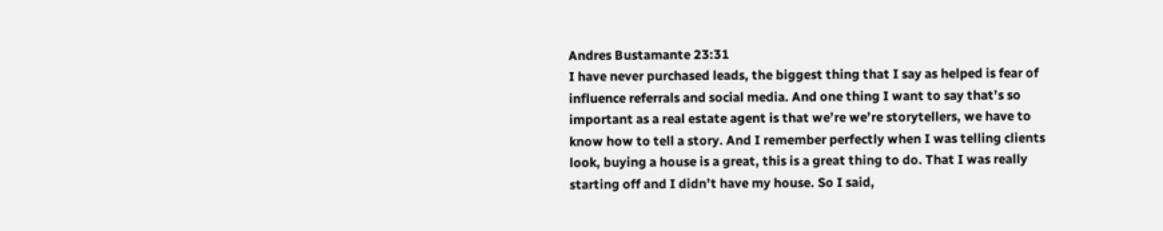Andres Bustamante 23:31
I have never purchased leads, the biggest thing that I say as helped is fear of influence referrals and social media. And one thing I want to say that’s so important as a real estate agent is that we’re we’re storytellers, we have to know how to tell a story. And I remember perfectly when I was telling clients look, buying a house is a great, this is a great thing to do. That I was really starting off and I didn’t have my house. So I said,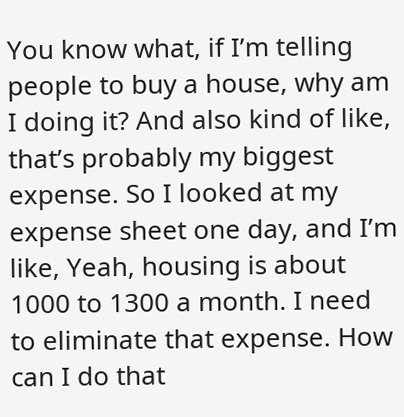You know what, if I’m telling people to buy a house, why am I doing it? And also kind of like, that’s probably my biggest expense. So I looked at my expense sheet one day, and I’m like, Yeah, housing is about 1000 to 1300 a month. I need to eliminate that expense. How can I do that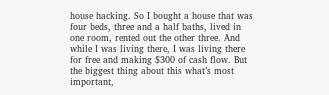house hacking. So I bought a house that was four beds, three and a half baths, lived in one room, rented out the other three. And while I was living there, I was living there for free and making $300 of cash flow. But the biggest thing about this what’s most important,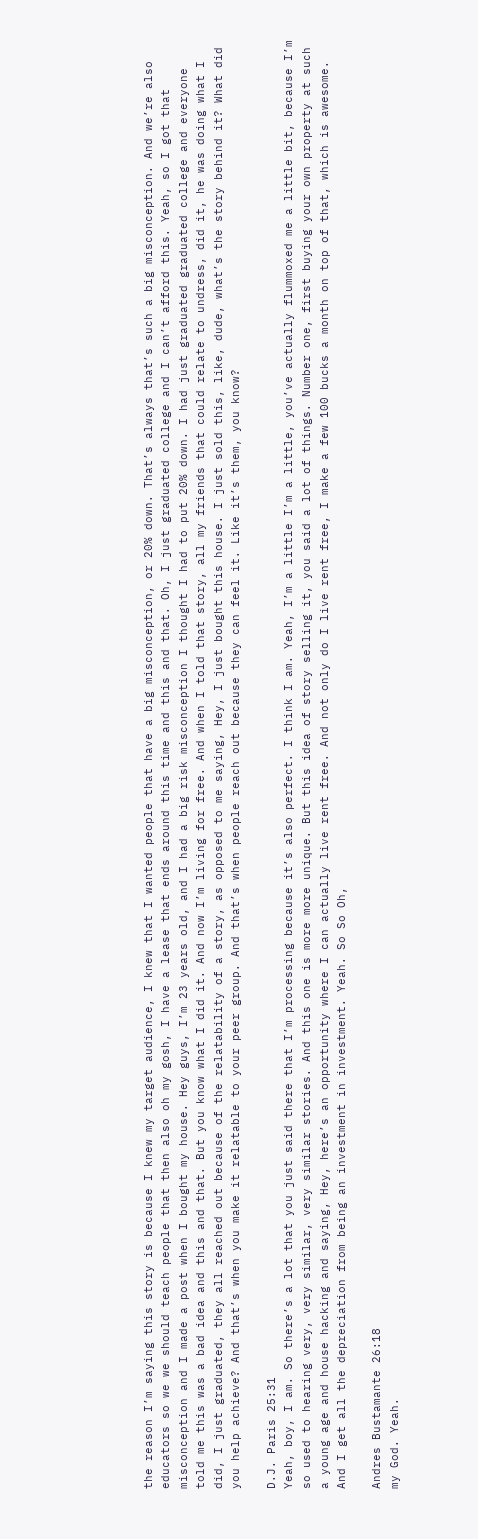the reason I’m saying this story is because I knew my target audience, I knew that I wanted people that have a big misconception, or 20% down. That’s always that’s such a big misconception. And we’re also educators so we we should teach people that then also oh my gosh, I have a lease that ends around this time and this and that. Oh, I just graduated college and I can’t afford this. Yeah, so I got that misconception and I made a post when I bought my house. Hey guys, I’m 23 years old, and I had a big risk misconception I thought I had to put 20% down. I had just graduated graduated college and everyone told me this was a bad idea and this and that. But you know what I did it. And now I’m living for free. And when I told that story, all my friends that could relate to undress, did it, he was doing what I did, I just graduated, they all reached out because of the relatability of a story, as opposed to me saying, Hey, I just bought this house. I just sold this, like, dude, what’s the story behind it? What did you help achieve? And that’s when you make it relatable to your peer group. And that’s when people reach out because they can feel it. Like it’s them, you know?

D.J. Paris 25:31
Yeah, boy, I am. So there’s a lot that you just said there that I’m processing because it’s also perfect. I think I am. Yeah, I’m a little I’m a little, you’ve actually flummoxed me a little bit, because I’m so used to hearing very, very similar, very similar stories. And this one is more more unique. But this idea of story selling it, you said a lot of things. Number one, first buying your own property at such a young age and house hacking and saying, Hey, here’s an opportunity where I can actually live rent free. And not only do I live rent free, I make a few 100 bucks a month on top of that, which is awesome. And I get all the depreciation from being an investment in investment. Yeah. So So Oh,

Andres Bustamante 26:18
my God. Yeah.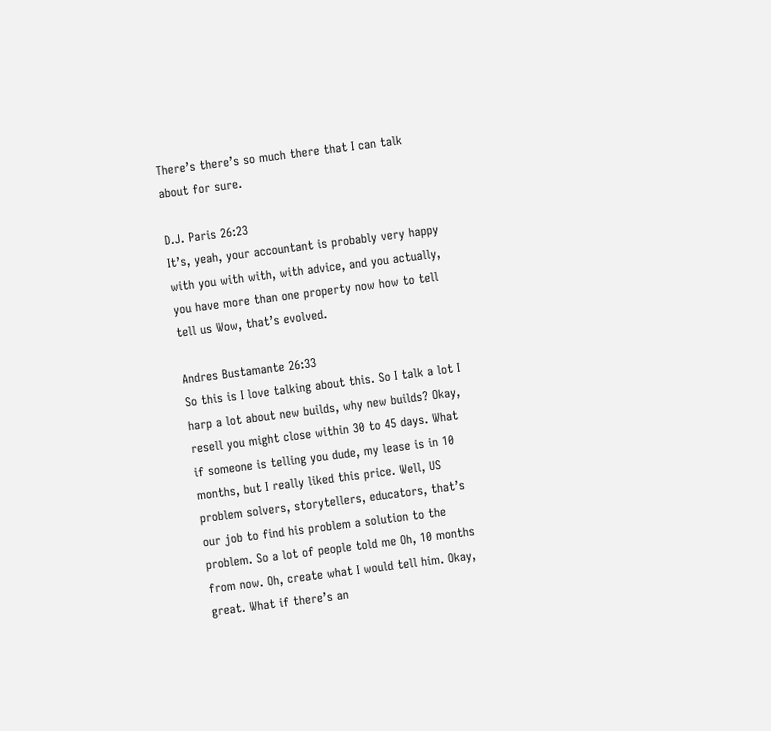There’s there’s so much there that I can talk about for sure.

D.J. Paris 26:23
It’s, yeah, your accountant is probably very happy with you with with, with advice, and you actually, you have more than one property now how to tell tell us Wow, that’s evolved.

Andres Bustamante 26:33
So this is I love talking about this. So I talk a lot I harp a lot about new builds, why new builds? Okay, resell you might close within 30 to 45 days. What if someone is telling you dude, my lease is in 10 months, but I really liked this price. Well, US problem solvers, storytellers, educators, that’s our job to find his problem a solution to the problem. So a lot of people told me Oh, 10 months from now. Oh, create what I would tell him. Okay, great. What if there’s an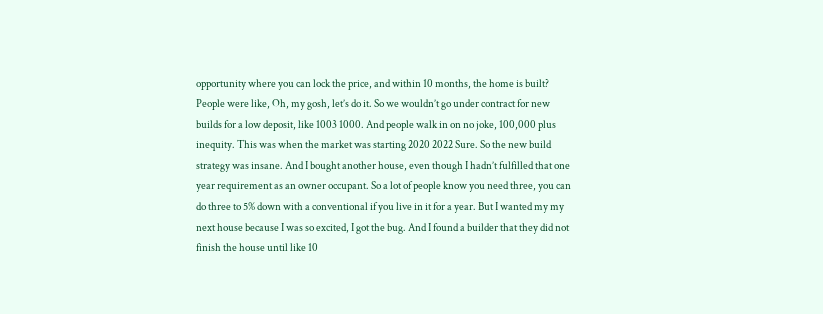opportunity where you can lock the price, and within 10 months, the home is built? People were like, Oh, my gosh, let’s do it. So we wouldn’t go under contract for new builds for a low deposit, like 1003 1000. And people walk in on no joke, 100,000 plus inequity. This was when the market was starting 2020 2022 Sure. So the new build strategy was insane. And I bought another house, even though I hadn’t fulfilled that one year requirement as an owner occupant. So a lot of people know you need three, you can do three to 5% down with a conventional if you live in it for a year. But I wanted my my next house because I was so excited, I got the bug. And I found a builder that they did not finish the house until like 10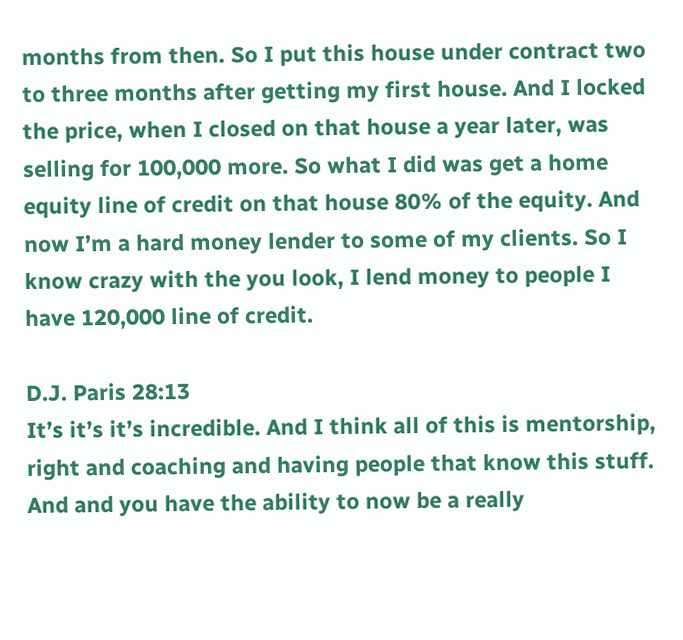months from then. So I put this house under contract two to three months after getting my first house. And I locked the price, when I closed on that house a year later, was selling for 100,000 more. So what I did was get a home equity line of credit on that house 80% of the equity. And now I’m a hard money lender to some of my clients. So I know crazy with the you look, I lend money to people I have 120,000 line of credit.

D.J. Paris 28:13
It’s it’s it’s incredible. And I think all of this is mentorship, right and coaching and having people that know this stuff. And and you have the ability to now be a really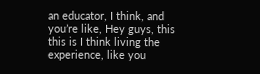an educator, I think, and you’re like, Hey guys, this this is I think living the experience, like you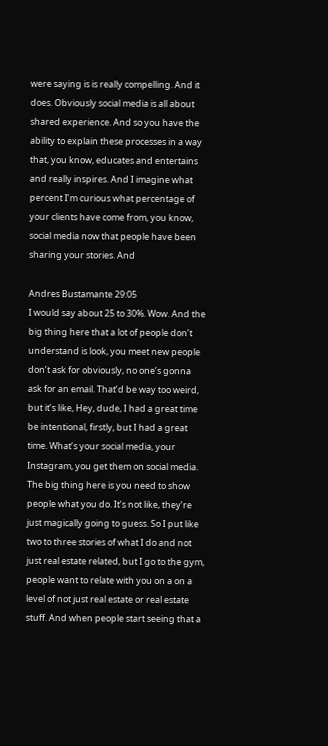were saying is is really compelling. And it does. Obviously social media is all about shared experience. And so you have the ability to explain these processes in a way that, you know, educates and entertains and really inspires. And I imagine what percent I’m curious what percentage of your clients have come from, you know, social media now that people have been sharing your stories. And

Andres Bustamante 29:05
I would say about 25 to 30%. Wow. And the big thing here that a lot of people don’t understand is look, you meet new people don’t ask for obviously, no one’s gonna ask for an email. That’d be way too weird, but it’s like, Hey, dude, I had a great time be intentional, firstly, but I had a great time. What’s your social media, your Instagram, you get them on social media. The big thing here is you need to show people what you do. It’s not like, they’re just magically going to guess. So I put like two to three stories of what I do and not just real estate related, but I go to the gym, people want to relate with you on a on a level of not just real estate or real estate stuff. And when people start seeing that a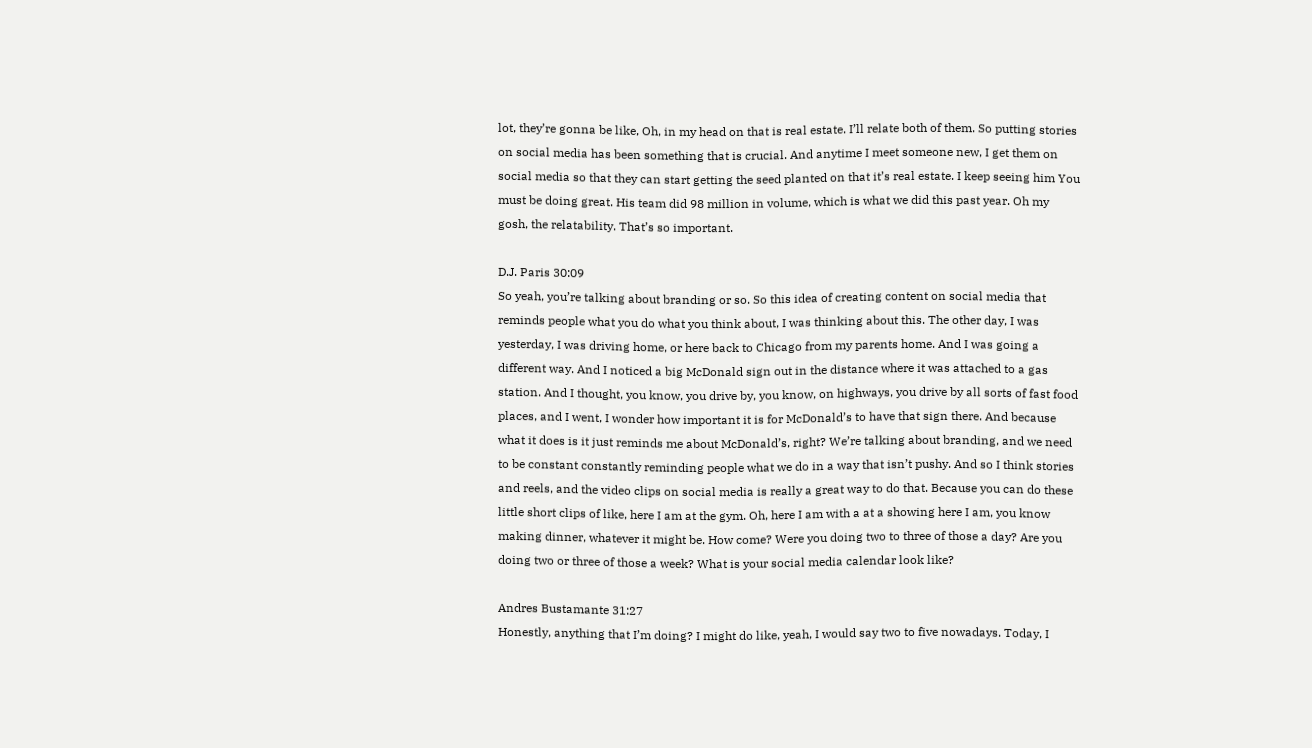lot, they’re gonna be like, Oh, in my head on that is real estate. I’ll relate both of them. So putting stories on social media has been something that is crucial. And anytime I meet someone new, I get them on social media so that they can start getting the seed planted on that it’s real estate. I keep seeing him You must be doing great. His team did 98 million in volume, which is what we did this past year. Oh my gosh, the relatability. That’s so important.

D.J. Paris 30:09
So yeah, you’re talking about branding or so. So this idea of creating content on social media that reminds people what you do what you think about, I was thinking about this. The other day, I was yesterday, I was driving home, or here back to Chicago from my parents home. And I was going a different way. And I noticed a big McDonald sign out in the distance where it was attached to a gas station. And I thought, you know, you drive by, you know, on highways, you drive by all sorts of fast food places, and I went, I wonder how important it is for McDonald’s to have that sign there. And because what it does is it just reminds me about McDonald’s, right? We’re talking about branding, and we need to be constant constantly reminding people what we do in a way that isn’t pushy. And so I think stories and reels, and the video clips on social media is really a great way to do that. Because you can do these little short clips of like, here I am at the gym. Oh, here I am with a at a showing here I am, you know making dinner, whatever it might be. How come? Were you doing two to three of those a day? Are you doing two or three of those a week? What is your social media calendar look like?

Andres Bustamante 31:27
Honestly, anything that I’m doing? I might do like, yeah, I would say two to five nowadays. Today, I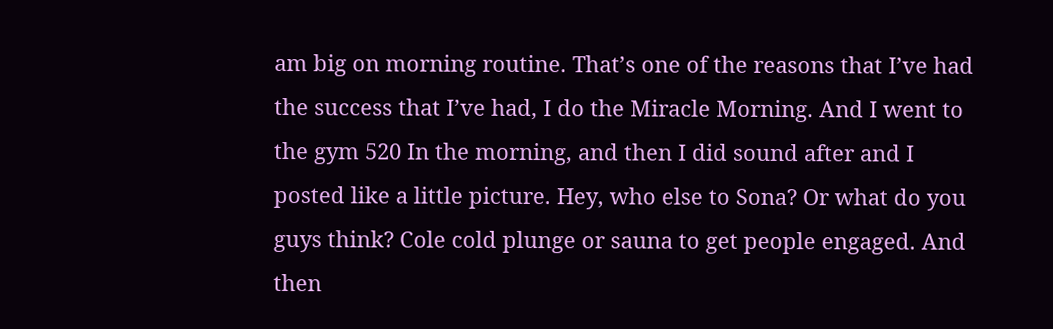am big on morning routine. That’s one of the reasons that I’ve had the success that I’ve had, I do the Miracle Morning. And I went to the gym 520 In the morning, and then I did sound after and I posted like a little picture. Hey, who else to Sona? Or what do you guys think? Cole cold plunge or sauna to get people engaged. And then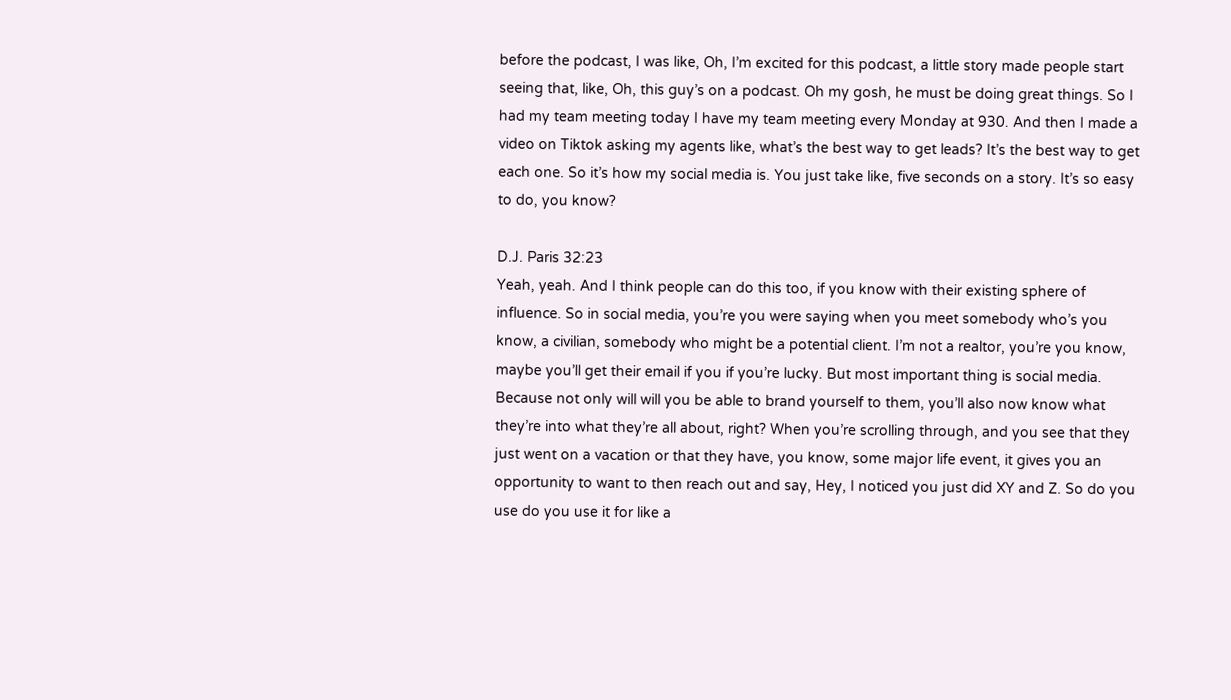before the podcast, I was like, Oh, I’m excited for this podcast, a little story made people start seeing that, like, Oh, this guy’s on a podcast. Oh my gosh, he must be doing great things. So I had my team meeting today I have my team meeting every Monday at 930. And then I made a video on Tiktok asking my agents like, what’s the best way to get leads? It’s the best way to get each one. So it’s how my social media is. You just take like, five seconds on a story. It’s so easy to do, you know?

D.J. Paris 32:23
Yeah, yeah. And I think people can do this too, if you know with their existing sphere of influence. So in social media, you’re you were saying when you meet somebody who’s you know, a civilian, somebody who might be a potential client. I’m not a realtor, you’re you know, maybe you’ll get their email if you if you’re lucky. But most important thing is social media. Because not only will will you be able to brand yourself to them, you’ll also now know what they’re into what they’re all about, right? When you’re scrolling through, and you see that they just went on a vacation or that they have, you know, some major life event, it gives you an opportunity to want to then reach out and say, Hey, I noticed you just did XY and Z. So do you use do you use it for like a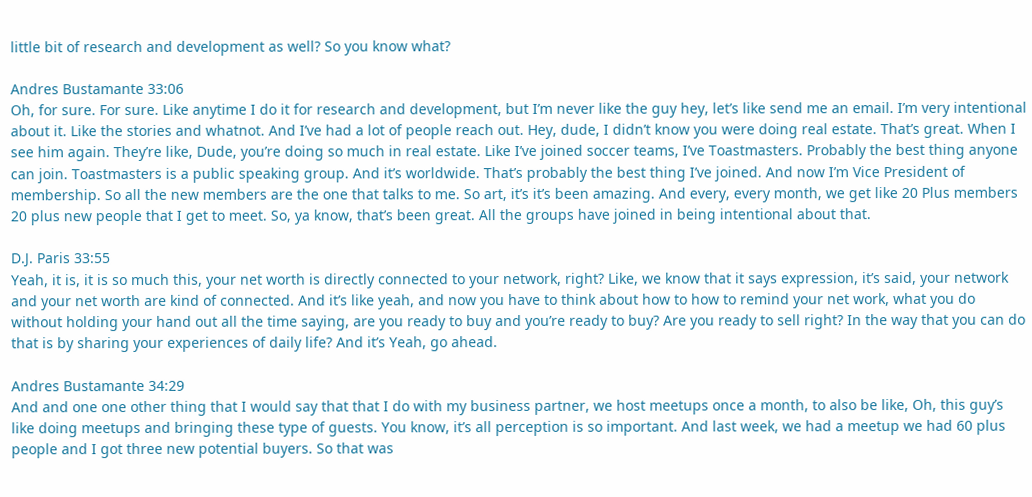little bit of research and development as well? So you know what?

Andres Bustamante 33:06
Oh, for sure. For sure. Like anytime I do it for research and development, but I’m never like the guy hey, let’s like send me an email. I’m very intentional about it. Like the stories and whatnot. And I’ve had a lot of people reach out. Hey, dude, I didn’t know you were doing real estate. That’s great. When I see him again. They’re like, Dude, you’re doing so much in real estate. Like I’ve joined soccer teams, I’ve Toastmasters. Probably the best thing anyone can join. Toastmasters is a public speaking group. And it’s worldwide. That’s probably the best thing I’ve joined. And now I’m Vice President of membership. So all the new members are the one that talks to me. So art, it’s it’s been amazing. And every, every month, we get like 20 Plus members 20 plus new people that I get to meet. So, ya know, that’s been great. All the groups have joined in being intentional about that.

D.J. Paris 33:55
Yeah, it is, it is so much this, your net worth is directly connected to your network, right? Like, we know that it says expression, it’s said, your network and your net worth are kind of connected. And it’s like yeah, and now you have to think about how to how to remind your net work, what you do without holding your hand out all the time saying, are you ready to buy and you’re ready to buy? Are you ready to sell right? In the way that you can do that is by sharing your experiences of daily life? And it’s Yeah, go ahead.

Andres Bustamante 34:29
And and one one other thing that I would say that that I do with my business partner, we host meetups once a month, to also be like, Oh, this guy’s like doing meetups and bringing these type of guests. You know, it’s all perception is so important. And last week, we had a meetup we had 60 plus people and I got three new potential buyers. So that was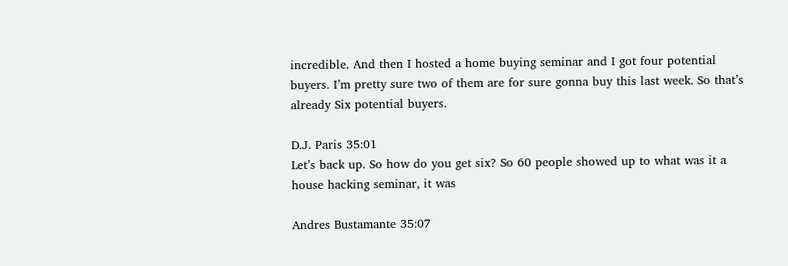incredible. And then I hosted a home buying seminar and I got four potential buyers. I’m pretty sure two of them are for sure gonna buy this last week. So that’s already Six potential buyers.

D.J. Paris 35:01
Let’s back up. So how do you get six? So 60 people showed up to what was it a house hacking seminar, it was

Andres Bustamante 35:07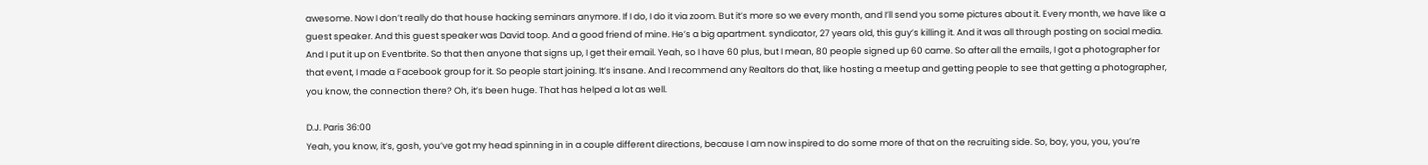awesome. Now I don’t really do that house hacking seminars anymore. If I do, I do it via zoom. But it’s more so we every month, and I’ll send you some pictures about it. Every month, we have like a guest speaker. And this guest speaker was David toop. And a good friend of mine. He’s a big apartment. syndicator, 27 years old, this guy’s killing it. And it was all through posting on social media. And I put it up on Eventbrite. So that then anyone that signs up, I get their email. Yeah, so I have 60 plus, but I mean, 80 people signed up 60 came. So after all the emails, I got a photographer for that event, I made a Facebook group for it. So people start joining. It’s insane. And I recommend any Realtors do that, like hosting a meetup and getting people to see that getting a photographer, you know, the connection there? Oh, it’s been huge. That has helped a lot as well.

D.J. Paris 36:00
Yeah, you know, it’s, gosh, you’ve got my head spinning in in a couple different directions, because I am now inspired to do some more of that on the recruiting side. So, boy, you, you, you’re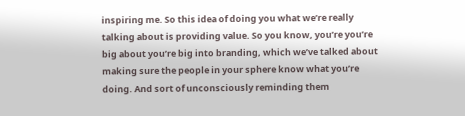inspiring me. So this idea of doing you what we’re really talking about is providing value. So you know, you’re you’re big about you’re big into branding, which we’ve talked about making sure the people in your sphere know what you’re doing. And sort of unconsciously reminding them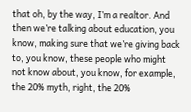that oh, by the way, I’m a realtor. And then we’re talking about education, you know, making sure that we’re giving back to, you know, these people who might not know about, you know, for example, the 20% myth, right, the 20%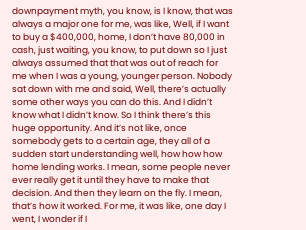downpayment myth, you know, is I know, that was always a major one for me, was like, Well, if I want to buy a $400,000, home, I don’t have 80,000 in cash, just waiting, you know, to put down so I just always assumed that that was out of reach for me when I was a young, younger person. Nobody sat down with me and said, Well, there’s actually some other ways you can do this. And I didn’t know what I didn’t know. So I think there’s this huge opportunity. And it’s not like, once somebody gets to a certain age, they all of a sudden start understanding well, how how how home lending works. I mean, some people never ever really get it until they have to make that decision. And then they learn on the fly. I mean, that’s how it worked. For me, it was like, one day I went, I wonder if I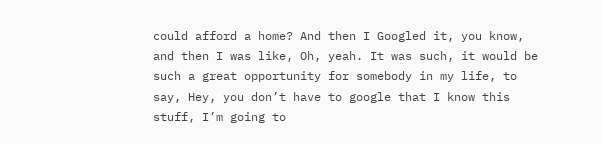could afford a home? And then I Googled it, you know, and then I was like, Oh, yeah. It was such, it would be such a great opportunity for somebody in my life, to say, Hey, you don’t have to google that I know this stuff, I’m going to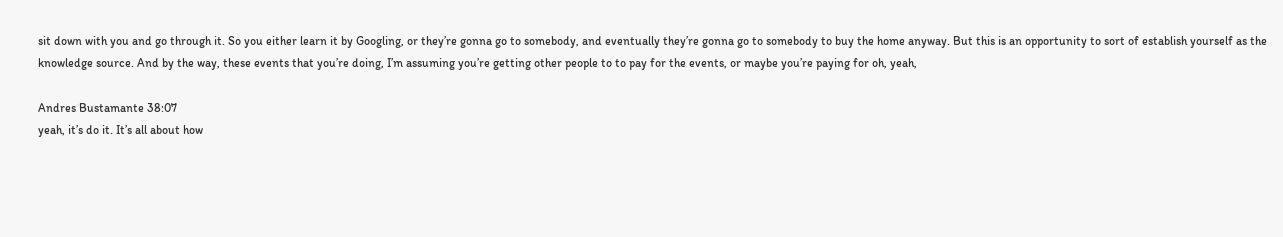sit down with you and go through it. So you either learn it by Googling, or they’re gonna go to somebody, and eventually they’re gonna go to somebody to buy the home anyway. But this is an opportunity to sort of establish yourself as the knowledge source. And by the way, these events that you’re doing, I’m assuming you’re getting other people to to pay for the events, or maybe you’re paying for oh, yeah,

Andres Bustamante 38:07
yeah, it’s do it. It’s all about how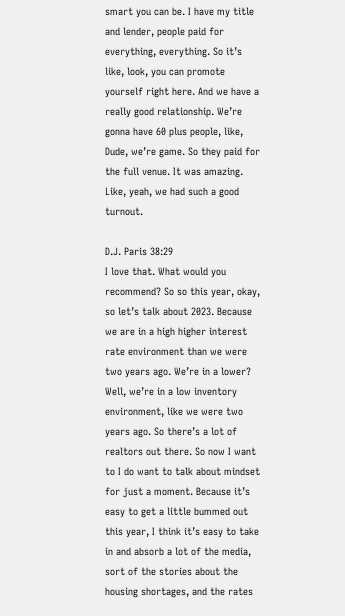smart you can be. I have my title and lender, people paid for everything, everything. So it’s like, look, you can promote yourself right here. And we have a really good relationship. We’re gonna have 60 plus people, like, Dude, we’re game. So they paid for the full venue. It was amazing. Like, yeah, we had such a good turnout.

D.J. Paris 38:29
I love that. What would you recommend? So so this year, okay, so let’s talk about 2023. Because we are in a high higher interest rate environment than we were two years ago. We’re in a lower? Well, we’re in a low inventory environment, like we were two years ago. So there’s a lot of realtors out there. So now I want to I do want to talk about mindset for just a moment. Because it’s easy to get a little bummed out this year, I think it’s easy to take in and absorb a lot of the media, sort of the stories about the housing shortages, and the rates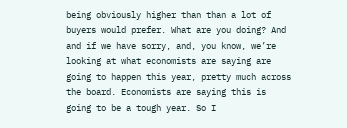being obviously higher than than a lot of buyers would prefer. What are you doing? And and if we have sorry, and, you know, we’re looking at what economists are saying are going to happen this year, pretty much across the board. Economists are saying this is going to be a tough year. So I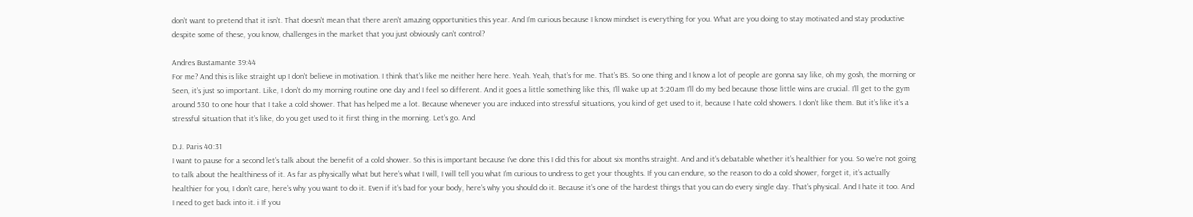don’t want to pretend that it isn’t. That doesn’t mean that there aren’t amazing opportunities this year. And I’m curious because I know mindset is everything for you. What are you doing to stay motivated and stay productive despite some of these, you know, challenges in the market that you just obviously can’t control?

Andres Bustamante 39:44
For me? And this is like straight up I don’t believe in motivation. I think that’s like me neither here here. Yeah. Yeah, that’s for me. That’s BS. So one thing and I know a lot of people are gonna say like, oh my gosh, the morning or Seen, it’s just so important. Like, I don’t do my morning routine one day and I feel so different. And it goes a little something like this, I’ll wake up at 5:20am I’ll do my bed because those little wins are crucial. I’ll get to the gym around 530 to one hour that I take a cold shower. That has helped me a lot. Because whenever you are induced into stressful situations, you kind of get used to it, because I hate cold showers. I don’t like them. But it’s like it’s a stressful situation that it’s like, do you get used to it first thing in the morning. Let’s go. And

D.J. Paris 40:31
I want to pause for a second let’s talk about the benefit of a cold shower. So this is important because I’ve done this I did this for about six months straight. And and it’s debatable whether it’s healthier for you. So we’re not going to talk about the healthiness of it. As far as physically what but here’s what I will, I will tell you what I’m curious to undress to get your thoughts. If you can endure, so the reason to do a cold shower, forget it, it’s actually healthier for you, I don’t care, here’s why you want to do it. Even if it’s bad for your body, here’s why you should do it. Because it’s one of the hardest things that you can do every single day. That’s physical. And I hate it too. And I need to get back into it. i If you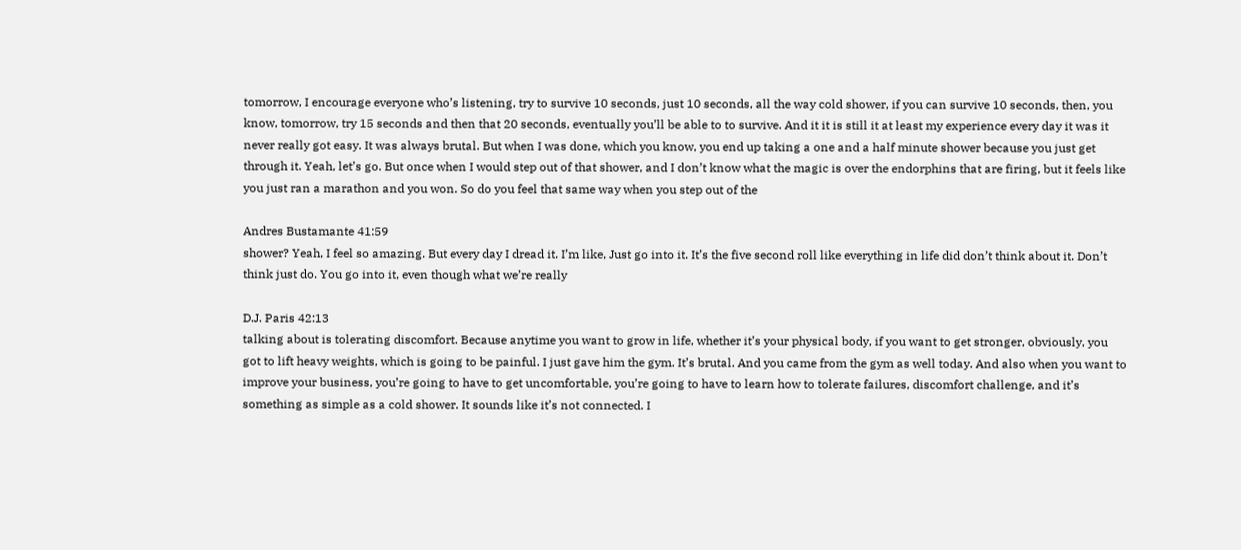tomorrow, I encourage everyone who’s listening, try to survive 10 seconds, just 10 seconds, all the way cold shower, if you can survive 10 seconds, then, you know, tomorrow, try 15 seconds and then that 20 seconds, eventually you’ll be able to to survive. And it it is still it at least my experience every day it was it never really got easy. It was always brutal. But when I was done, which you know, you end up taking a one and a half minute shower because you just get through it. Yeah, let’s go. But once when I would step out of that shower, and I don’t know what the magic is over the endorphins that are firing, but it feels like you just ran a marathon and you won. So do you feel that same way when you step out of the

Andres Bustamante 41:59
shower? Yeah, I feel so amazing. But every day I dread it. I’m like, Just go into it. It’s the five second roll like everything in life did don’t think about it. Don’t think just do. You go into it, even though what we’re really

D.J. Paris 42:13
talking about is tolerating discomfort. Because anytime you want to grow in life, whether it’s your physical body, if you want to get stronger, obviously, you got to lift heavy weights, which is going to be painful. I just gave him the gym. It’s brutal. And you came from the gym as well today. And also when you want to improve your business, you’re going to have to get uncomfortable, you’re going to have to learn how to tolerate failures, discomfort challenge, and it’s something as simple as a cold shower. It sounds like it’s not connected. I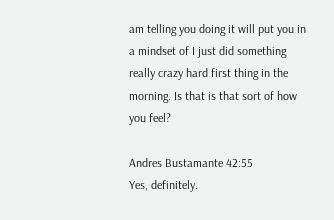am telling you doing it will put you in a mindset of I just did something really crazy hard first thing in the morning. Is that is that sort of how you feel?

Andres Bustamante 42:55
Yes, definitely.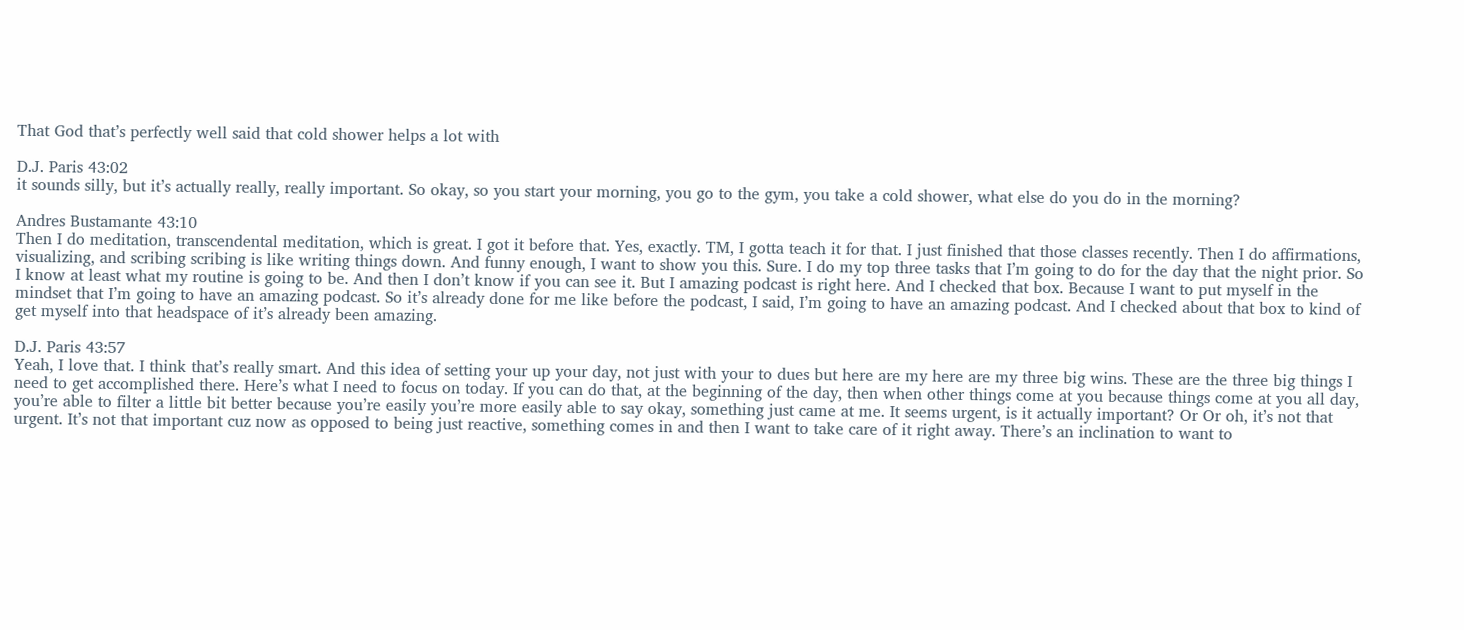That God that’s perfectly well said that cold shower helps a lot with

D.J. Paris 43:02
it sounds silly, but it’s actually really, really important. So okay, so you start your morning, you go to the gym, you take a cold shower, what else do you do in the morning?

Andres Bustamante 43:10
Then I do meditation, transcendental meditation, which is great. I got it before that. Yes, exactly. TM, I gotta teach it for that. I just finished that those classes recently. Then I do affirmations, visualizing, and scribing scribing is like writing things down. And funny enough, I want to show you this. Sure. I do my top three tasks that I’m going to do for the day that the night prior. So I know at least what my routine is going to be. And then I don’t know if you can see it. But I amazing podcast is right here. And I checked that box. Because I want to put myself in the mindset that I’m going to have an amazing podcast. So it’s already done for me like before the podcast, I said, I’m going to have an amazing podcast. And I checked about that box to kind of get myself into that headspace of it’s already been amazing.

D.J. Paris 43:57
Yeah, I love that. I think that’s really smart. And this idea of setting your up your day, not just with your to dues but here are my here are my three big wins. These are the three big things I need to get accomplished there. Here’s what I need to focus on today. If you can do that, at the beginning of the day, then when other things come at you because things come at you all day, you’re able to filter a little bit better because you’re easily you’re more easily able to say okay, something just came at me. It seems urgent, is it actually important? Or Or oh, it’s not that urgent. It’s not that important cuz now as opposed to being just reactive, something comes in and then I want to take care of it right away. There’s an inclination to want to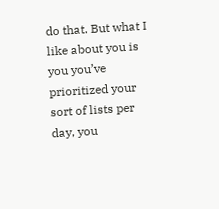do that. But what I like about you is you you’ve prioritized your sort of lists per day, you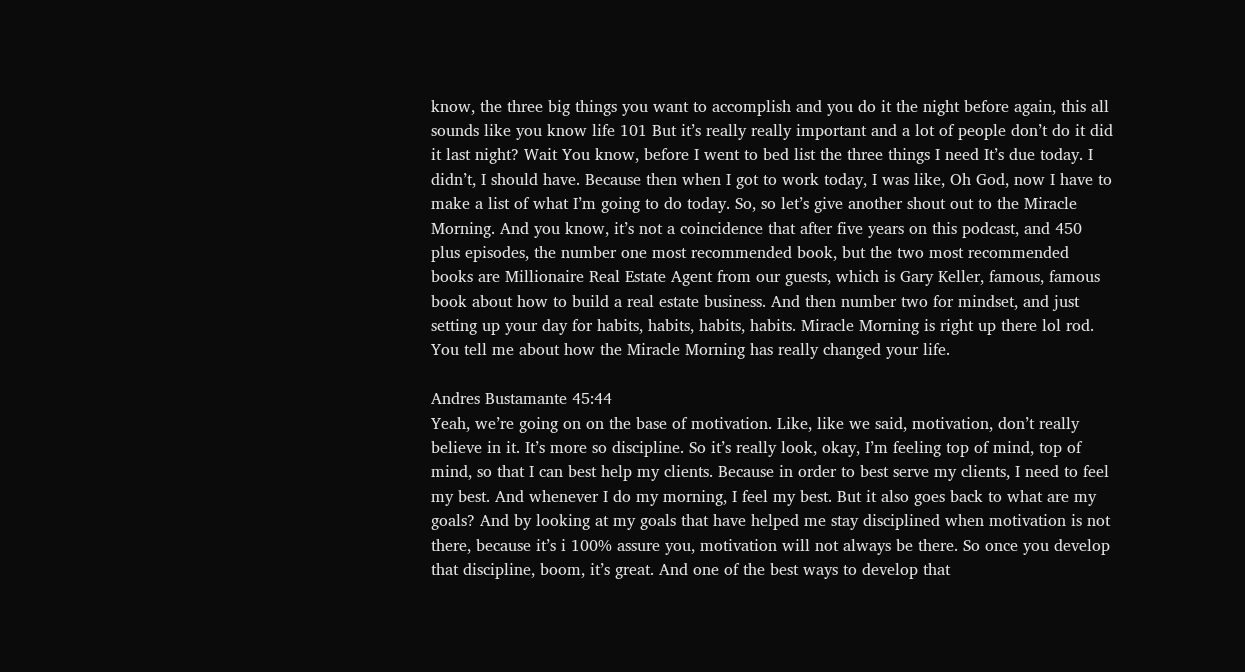know, the three big things you want to accomplish and you do it the night before again, this all sounds like you know life 101 But it’s really really important and a lot of people don’t do it did it last night? Wait You know, before I went to bed list the three things I need It’s due today. I didn’t, I should have. Because then when I got to work today, I was like, Oh God, now I have to make a list of what I’m going to do today. So, so let’s give another shout out to the Miracle Morning. And you know, it’s not a coincidence that after five years on this podcast, and 450 plus episodes, the number one most recommended book, but the two most recommended books are Millionaire Real Estate Agent from our guests, which is Gary Keller, famous, famous book about how to build a real estate business. And then number two for mindset, and just setting up your day for habits, habits, habits, habits. Miracle Morning is right up there lol rod. You tell me about how the Miracle Morning has really changed your life.

Andres Bustamante 45:44
Yeah, we’re going on on the base of motivation. Like, like we said, motivation, don’t really believe in it. It’s more so discipline. So it’s really look, okay, I’m feeling top of mind, top of mind, so that I can best help my clients. Because in order to best serve my clients, I need to feel my best. And whenever I do my morning, I feel my best. But it also goes back to what are my goals? And by looking at my goals that have helped me stay disciplined when motivation is not there, because it’s i 100% assure you, motivation will not always be there. So once you develop that discipline, boom, it’s great. And one of the best ways to develop that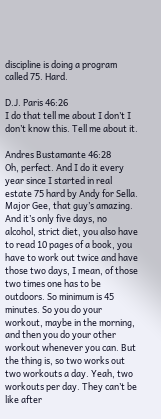discipline is doing a program called 75. Hard.

D.J. Paris 46:26
I do that tell me about I don’t I don’t know this. Tell me about it.

Andres Bustamante 46:28
Oh, perfect. And I do it every year since I started in real estate 75 hard by Andy for Sella. Major Gee, that guy’s amazing. And it’s only five days, no alcohol, strict diet, you also have to read 10 pages of a book, you have to work out twice and have those two days, I mean, of those two times one has to be outdoors. So minimum is 45 minutes. So you do your workout, maybe in the morning, and then you do your other workout whenever you can. But the thing is, so two works out two workouts a day. Yeah, two workouts per day. They can’t be like after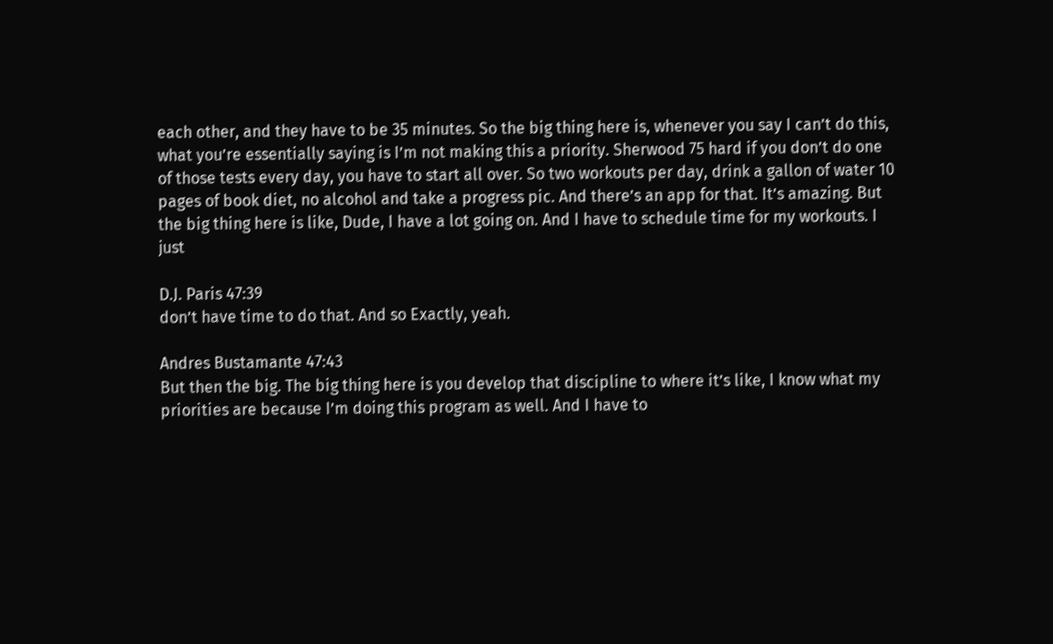each other, and they have to be 35 minutes. So the big thing here is, whenever you say I can’t do this, what you’re essentially saying is I’m not making this a priority. Sherwood 75 hard if you don’t do one of those tests every day, you have to start all over. So two workouts per day, drink a gallon of water 10 pages of book diet, no alcohol and take a progress pic. And there’s an app for that. It’s amazing. But the big thing here is like, Dude, I have a lot going on. And I have to schedule time for my workouts. I just

D.J. Paris 47:39
don’t have time to do that. And so Exactly, yeah.

Andres Bustamante 47:43
But then the big. The big thing here is you develop that discipline to where it’s like, I know what my priorities are because I’m doing this program as well. And I have to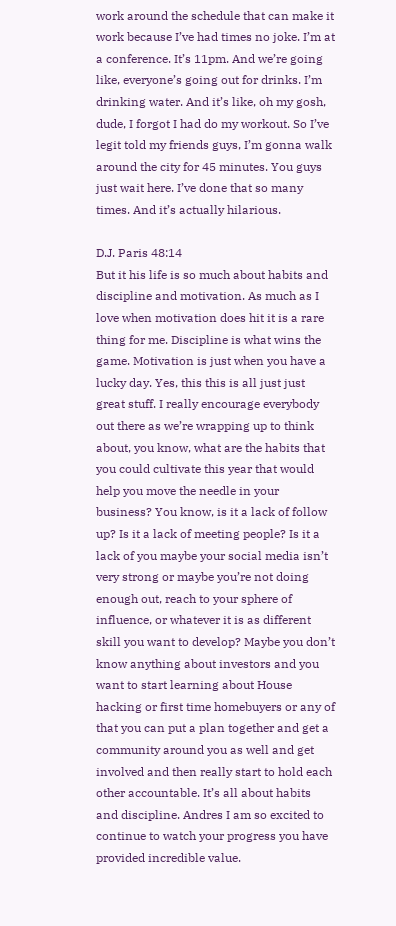work around the schedule that can make it work because I’ve had times no joke. I’m at a conference. It’s 11pm. And we’re going like, everyone’s going out for drinks. I’m drinking water. And it’s like, oh my gosh, dude, I forgot I had do my workout. So I’ve legit told my friends guys, I’m gonna walk around the city for 45 minutes. You guys just wait here. I’ve done that so many times. And it’s actually hilarious.

D.J. Paris 48:14
But it his life is so much about habits and discipline and motivation. As much as I love when motivation does hit it is a rare thing for me. Discipline is what wins the game. Motivation is just when you have a lucky day. Yes, this this is all just just great stuff. I really encourage everybody out there as we’re wrapping up to think about, you know, what are the habits that you could cultivate this year that would help you move the needle in your business? You know, is it a lack of follow up? Is it a lack of meeting people? Is it a lack of you maybe your social media isn’t very strong or maybe you’re not doing enough out, reach to your sphere of influence, or whatever it is as different skill you want to develop? Maybe you don’t know anything about investors and you want to start learning about House hacking or first time homebuyers or any of that you can put a plan together and get a community around you as well and get involved and then really start to hold each other accountable. It’s all about habits and discipline. Andres I am so excited to continue to watch your progress you have provided incredible value.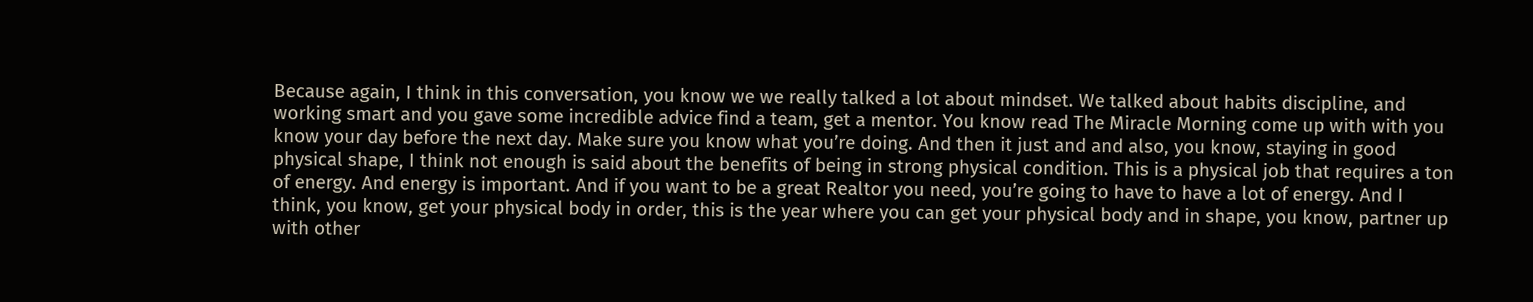Because again, I think in this conversation, you know we we really talked a lot about mindset. We talked about habits discipline, and working smart and you gave some incredible advice find a team, get a mentor. You know read The Miracle Morning come up with with you know your day before the next day. Make sure you know what you’re doing. And then it just and and also, you know, staying in good physical shape, I think not enough is said about the benefits of being in strong physical condition. This is a physical job that requires a ton of energy. And energy is important. And if you want to be a great Realtor you need, you’re going to have to have a lot of energy. And I think, you know, get your physical body in order, this is the year where you can get your physical body and in shape, you know, partner up with other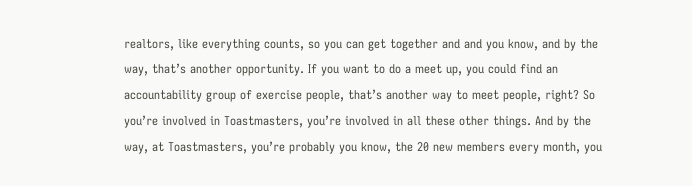realtors, like everything counts, so you can get together and and you know, and by the way, that’s another opportunity. If you want to do a meet up, you could find an accountability group of exercise people, that’s another way to meet people, right? So you’re involved in Toastmasters, you’re involved in all these other things. And by the way, at Toastmasters, you’re probably you know, the 20 new members every month, you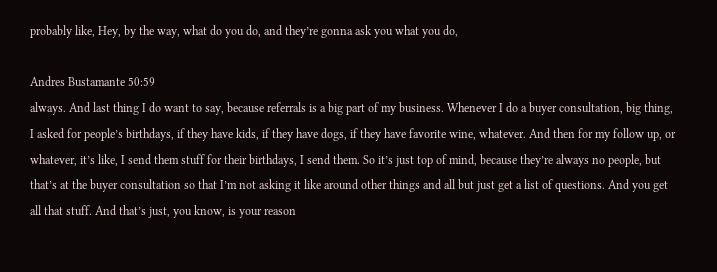probably like, Hey, by the way, what do you do, and they’re gonna ask you what you do,

Andres Bustamante 50:59
always. And last thing I do want to say, because referrals is a big part of my business. Whenever I do a buyer consultation, big thing, I asked for people’s birthdays, if they have kids, if they have dogs, if they have favorite wine, whatever. And then for my follow up, or whatever, it’s like, I send them stuff for their birthdays, I send them. So it’s just top of mind, because they’re always no people, but that’s at the buyer consultation so that I’m not asking it like around other things and all but just get a list of questions. And you get all that stuff. And that’s just, you know, is your reason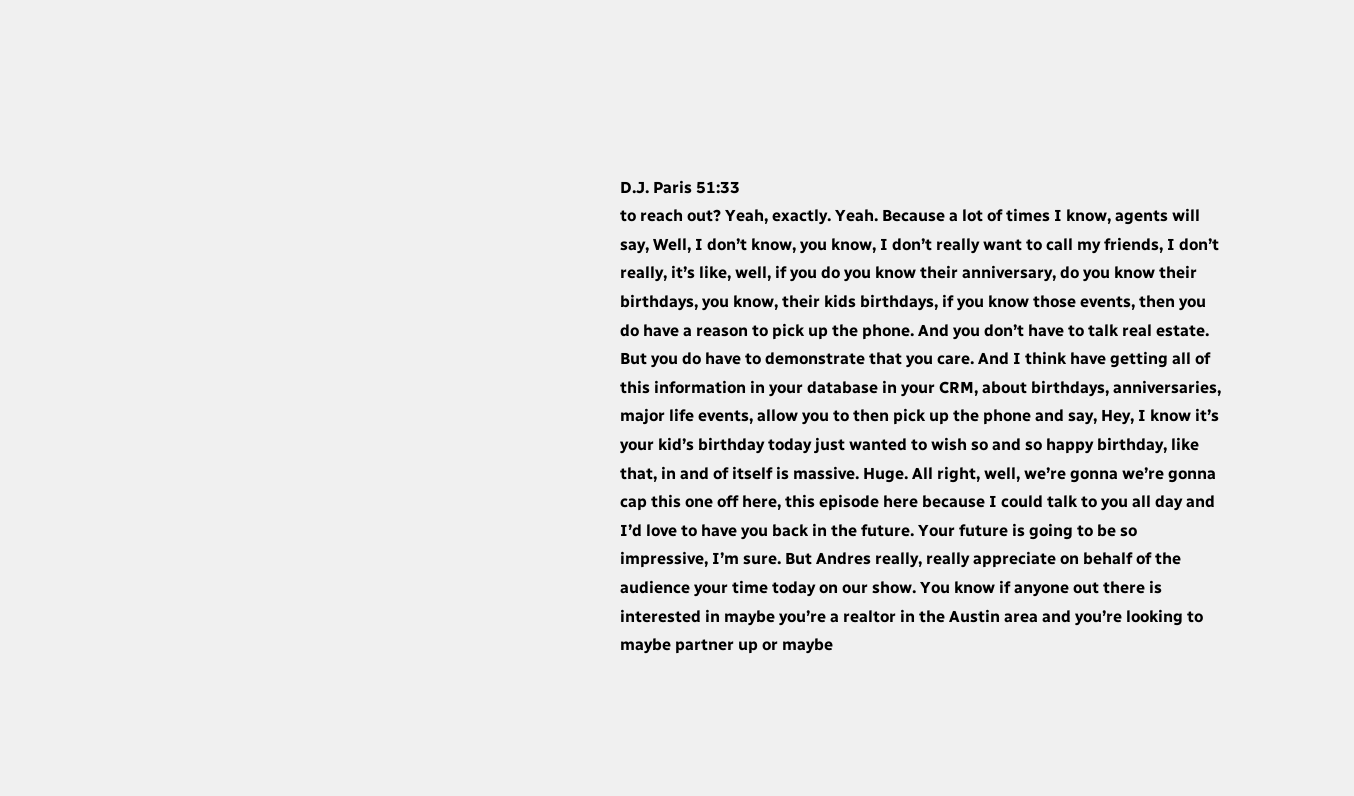D.J. Paris 51:33
to reach out? Yeah, exactly. Yeah. Because a lot of times I know, agents will say, Well, I don’t know, you know, I don’t really want to call my friends, I don’t really, it’s like, well, if you do you know their anniversary, do you know their birthdays, you know, their kids birthdays, if you know those events, then you do have a reason to pick up the phone. And you don’t have to talk real estate. But you do have to demonstrate that you care. And I think have getting all of this information in your database in your CRM, about birthdays, anniversaries, major life events, allow you to then pick up the phone and say, Hey, I know it’s your kid’s birthday today just wanted to wish so and so happy birthday, like that, in and of itself is massive. Huge. All right, well, we’re gonna we’re gonna cap this one off here, this episode here because I could talk to you all day and I’d love to have you back in the future. Your future is going to be so impressive, I’m sure. But Andres really, really appreciate on behalf of the audience your time today on our show. You know if anyone out there is interested in maybe you’re a realtor in the Austin area and you’re looking to maybe partner up or maybe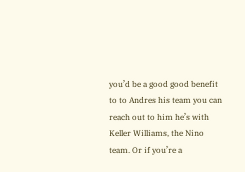you’d be a good good benefit to to Andres his team you can reach out to him he’s with Keller Williams, the Nino team. Or if you’re a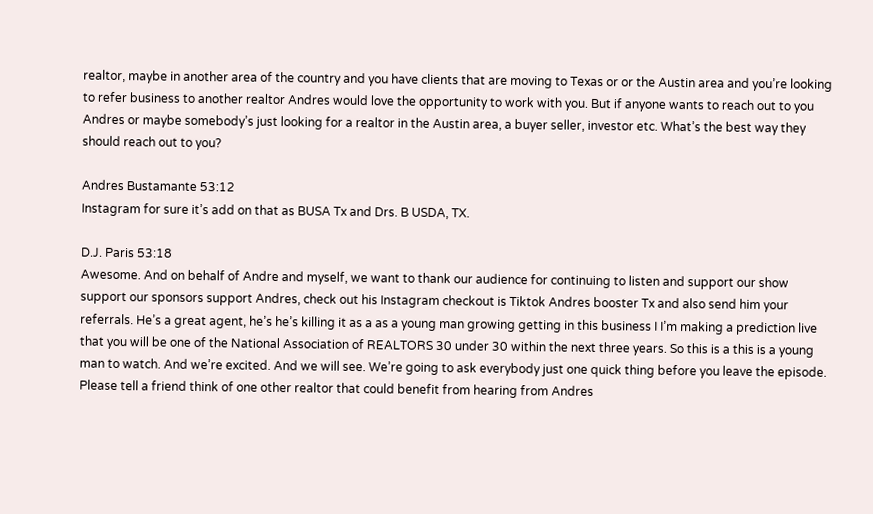realtor, maybe in another area of the country and you have clients that are moving to Texas or or the Austin area and you’re looking to refer business to another realtor Andres would love the opportunity to work with you. But if anyone wants to reach out to you Andres or maybe somebody’s just looking for a realtor in the Austin area, a buyer seller, investor etc. What’s the best way they should reach out to you?

Andres Bustamante 53:12
Instagram for sure it’s add on that as BUSA Tx and Drs. B USDA, TX.

D.J. Paris 53:18
Awesome. And on behalf of Andre and myself, we want to thank our audience for continuing to listen and support our show support our sponsors support Andres, check out his Instagram checkout is Tiktok Andres booster Tx and also send him your referrals. He’s a great agent, he’s he’s killing it as a as a young man growing getting in this business I I’m making a prediction live that you will be one of the National Association of REALTORS 30 under 30 within the next three years. So this is a this is a young man to watch. And we’re excited. And we will see. We’re going to ask everybody just one quick thing before you leave the episode. Please tell a friend think of one other realtor that could benefit from hearing from Andres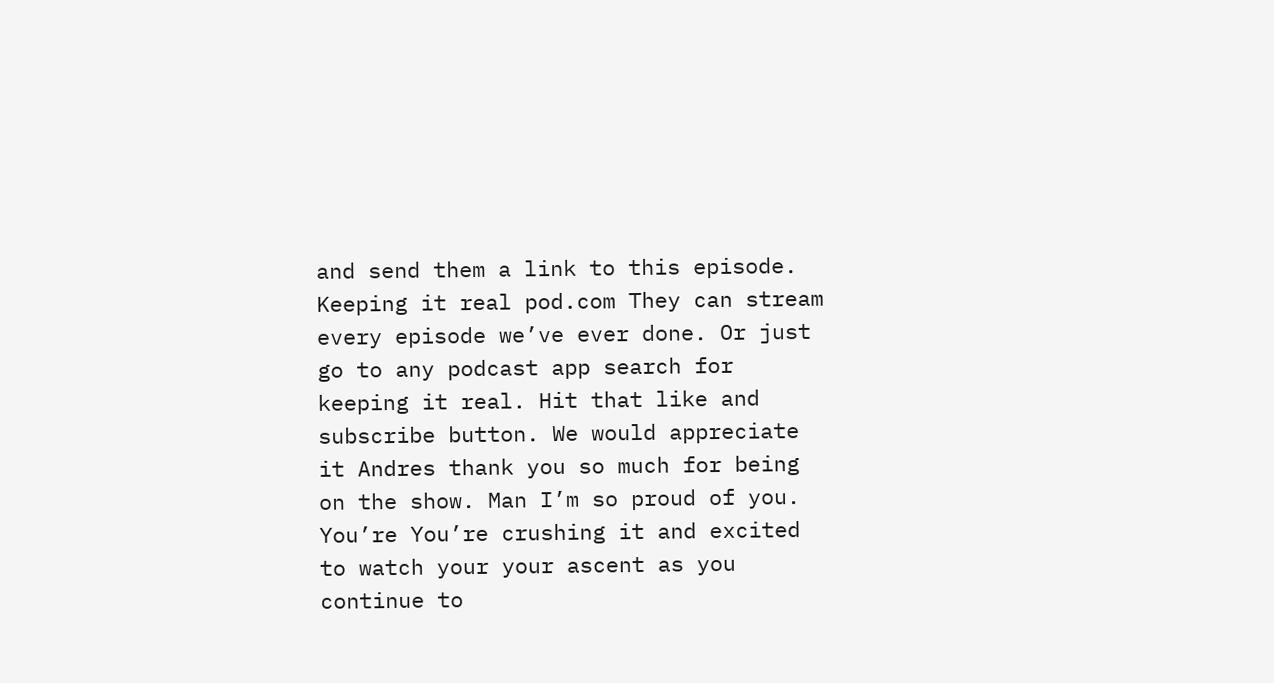and send them a link to this episode. Keeping it real pod.com They can stream every episode we’ve ever done. Or just go to any podcast app search for keeping it real. Hit that like and subscribe button. We would appreciate it Andres thank you so much for being on the show. Man I’m so proud of you. You’re You’re crushing it and excited to watch your your ascent as you continue to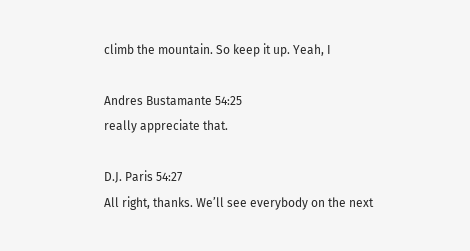climb the mountain. So keep it up. Yeah, I

Andres Bustamante 54:25
really appreciate that.

D.J. Paris 54:27
All right, thanks. We’ll see everybody on the next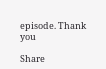episode. Thank you

Share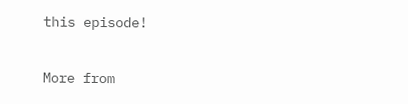this episode!

More from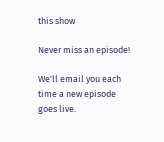this show

Never miss an episode!

We'll email you each time a new episode goes live.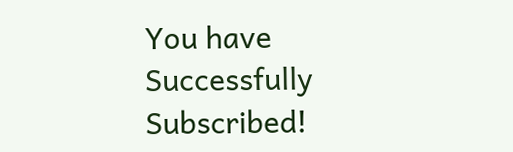You have Successfully Subscribed!